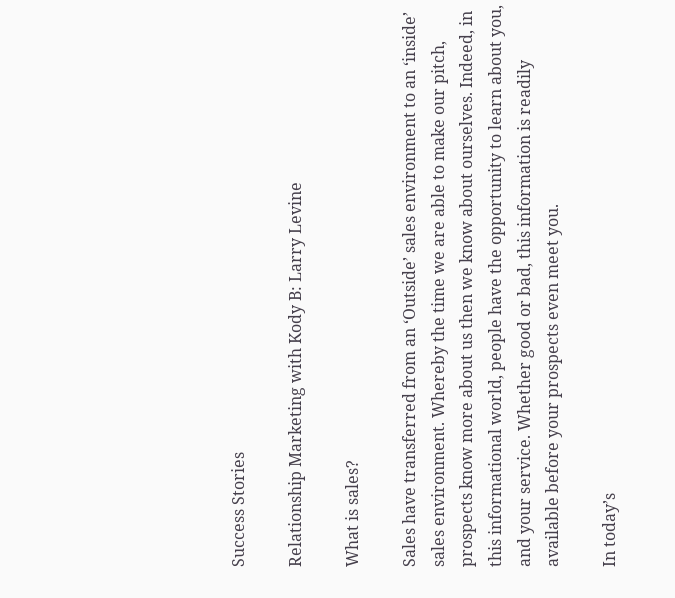Success Stories

Relationship Marketing with Kody B: Larry Levine

What is sales?

Sales have transferred from an ‘Outside’ sales environment to an ‘inside’ sales environment. Whereby the time we are able to make our pitch, prospects know more about us then we know about ourselves. Indeed, in this informational world, people have the opportunity to learn about you, and your service. Whether good or bad, this information is readily available before your prospects even meet you.

In today’s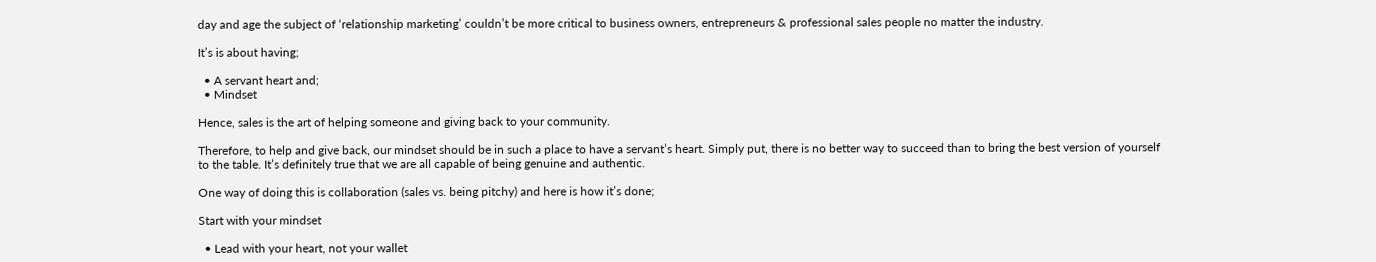day and age the subject of ‘relationship marketing’ couldn’t be more critical to business owners, entrepreneurs & professional sales people no matter the industry.

It’s is about having;

  • A servant heart and;
  • Mindset

Hence, sales is the art of helping someone and giving back to your community.

Therefore, to help and give back, our mindset should be in such a place to have a servant’s heart. Simply put, there is no better way to succeed than to bring the best version of yourself to the table. It’s definitely true that we are all capable of being genuine and authentic.

One way of doing this is collaboration (sales vs. being pitchy) and here is how it’s done;

Start with your mindset

  • Lead with your heart, not your wallet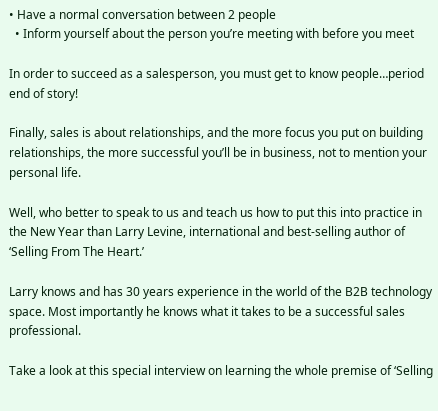• Have a normal conversation between 2 people
  • Inform yourself about the person you’re meeting with before you meet

In order to succeed as a salesperson, you must get to know people…period end of story!

Finally, sales is about relationships, and the more focus you put on building relationships, the more successful you’ll be in business, not to mention your personal life.

Well, who better to speak to us and teach us how to put this into practice in the New Year than Larry Levine, international and best-selling author of ‘Selling From The Heart.’

Larry knows and has 30 years experience in the world of the B2B technology space. Most importantly he knows what it takes to be a successful sales professional.

Take a look at this special interview on learning the whole premise of ‘Selling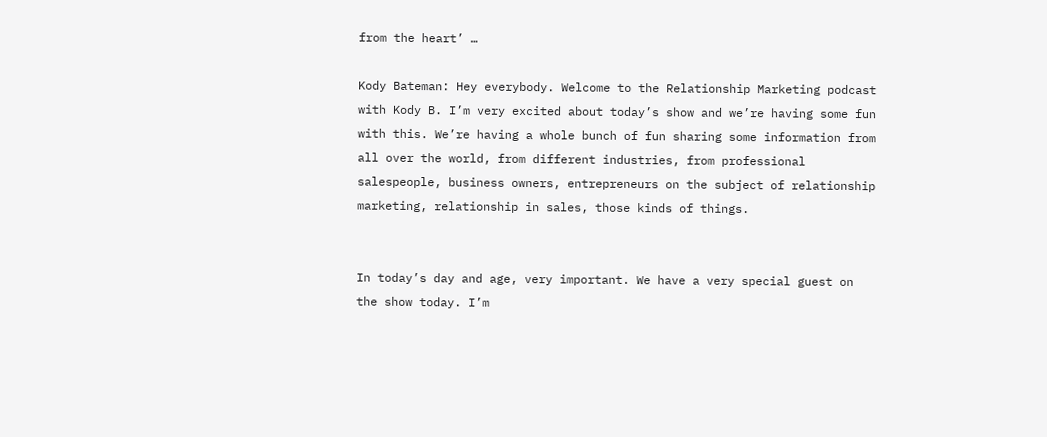from the heart’ …

Kody Bateman: Hey everybody. Welcome to the Relationship Marketing podcast with Kody B. I’m very excited about today’s show and we’re having some fun with this. We’re having a whole bunch of fun sharing some information from all over the world, from different industries, from professional salespeople, business owners, entrepreneurs on the subject of relationship marketing, relationship in sales, those kinds of things.


In today’s day and age, very important. We have a very special guest on the show today. I’m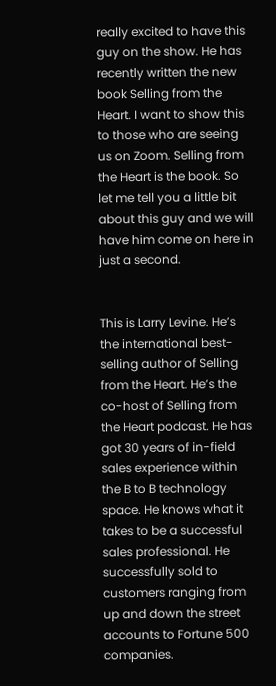really excited to have this guy on the show. He has recently written the new book Selling from the Heart. I want to show this to those who are seeing us on Zoom. Selling from the Heart is the book. So let me tell you a little bit about this guy and we will have him come on here in just a second.


This is Larry Levine. He’s the international best-selling author of Selling from the Heart. He’s the co-host of Selling from the Heart podcast. He has got 30 years of in-field sales experience within the B to B technology space. He knows what it takes to be a successful sales professional. He successfully sold to customers ranging from up and down the street accounts to Fortune 500 companies.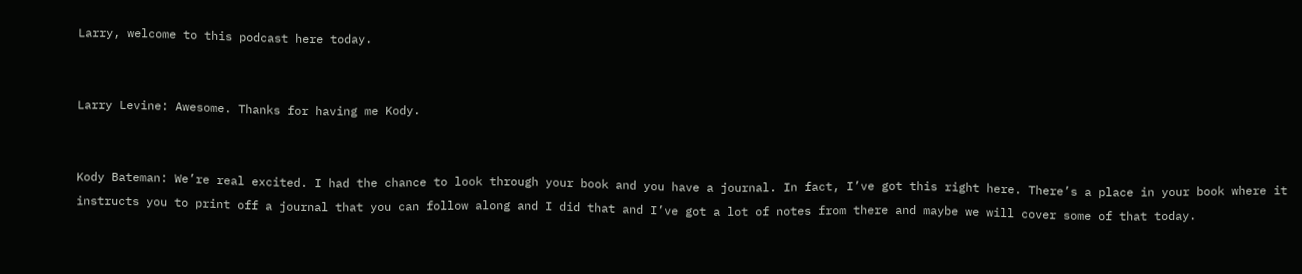Larry, welcome to this podcast here today.


Larry Levine: Awesome. Thanks for having me Kody.


Kody Bateman: We’re real excited. I had the chance to look through your book and you have a journal. In fact, I’ve got this right here. There’s a place in your book where it instructs you to print off a journal that you can follow along and I did that and I’ve got a lot of notes from there and maybe we will cover some of that today.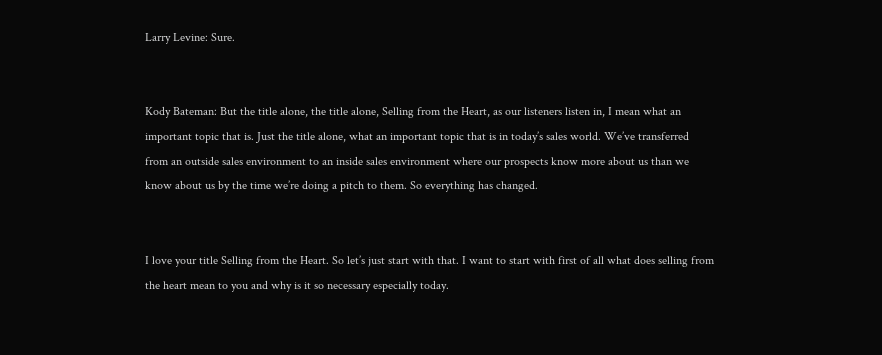Larry Levine: Sure.


Kody Bateman: But the title alone, the title alone, Selling from the Heart, as our listeners listen in, I mean what an important topic that is. Just the title alone, what an important topic that is in today’s sales world. We’ve transferred from an outside sales environment to an inside sales environment where our prospects know more about us than we know about us by the time we’re doing a pitch to them. So everything has changed.


I love your title Selling from the Heart. So let’s just start with that. I want to start with first of all what does selling from the heart mean to you and why is it so necessary especially today.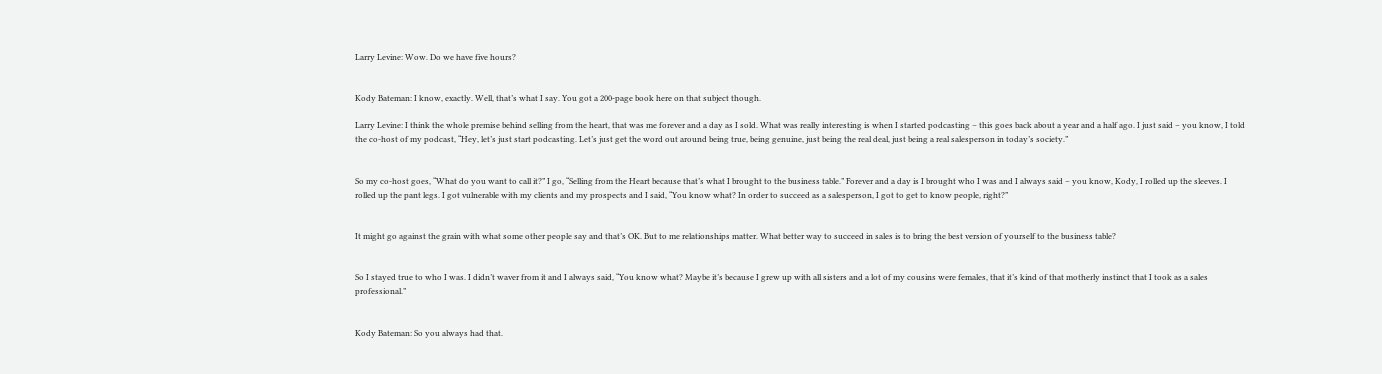Larry Levine: Wow. Do we have five hours?


Kody Bateman: I know, exactly. Well, that’s what I say. You got a 200-page book here on that subject though.

Larry Levine: I think the whole premise behind selling from the heart, that was me forever and a day as I sold. What was really interesting is when I started podcasting – this goes back about a year and a half ago. I just said – you know, I told the co-host of my podcast, “Hey, let’s just start podcasting. Let’s just get the word out around being true, being genuine, just being the real deal, just being a real salesperson in today’s society.”


So my co-host goes, “What do you want to call it?” I go, “Selling from the Heart because that’s what I brought to the business table.” Forever and a day is I brought who I was and I always said – you know, Kody, I rolled up the sleeves. I rolled up the pant legs. I got vulnerable with my clients and my prospects and I said, “You know what? In order to succeed as a salesperson, I got to get to know people, right?”


It might go against the grain with what some other people say and that’s OK. But to me relationships matter. What better way to succeed in sales is to bring the best version of yourself to the business table?


So I stayed true to who I was. I didn’t waver from it and I always said, “You know what? Maybe it’s because I grew up with all sisters and a lot of my cousins were females, that it’s kind of that motherly instinct that I took as a sales professional.”


Kody Bateman: So you always had that.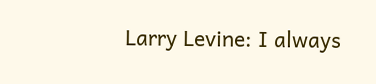Larry Levine: I always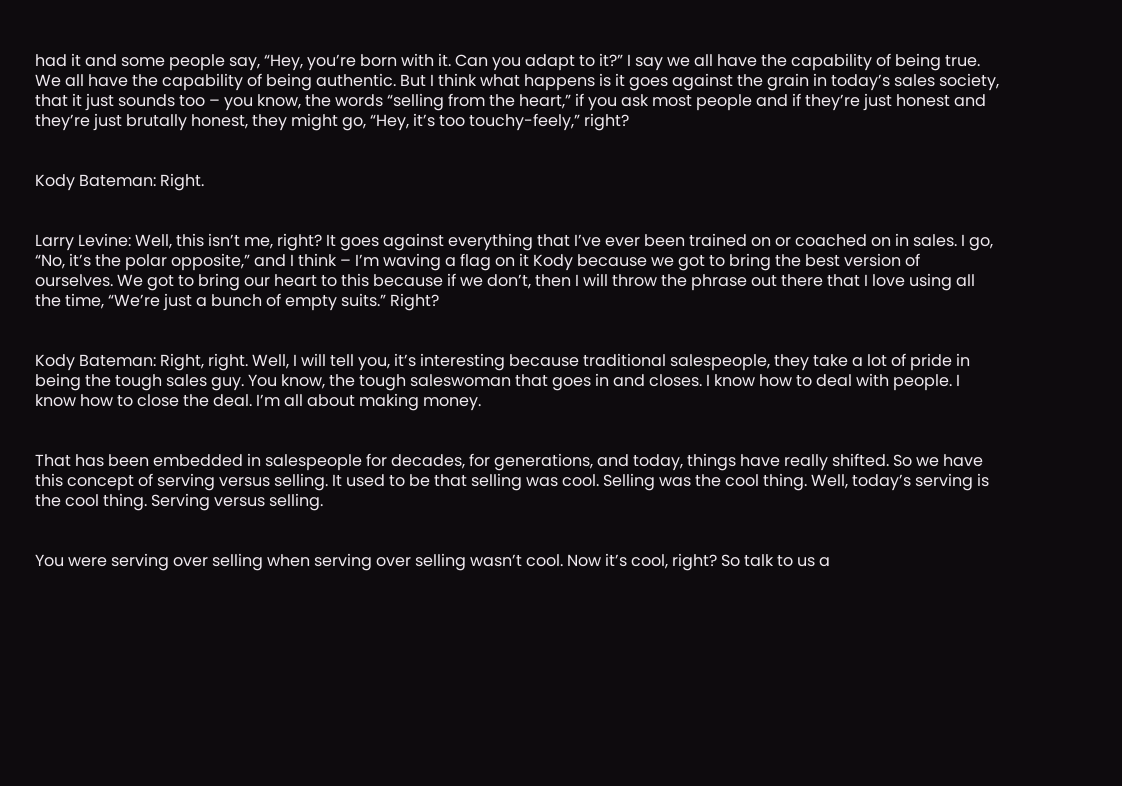had it and some people say, “Hey, you’re born with it. Can you adapt to it?” I say we all have the capability of being true. We all have the capability of being authentic. But I think what happens is it goes against the grain in today’s sales society, that it just sounds too – you know, the words “selling from the heart,” if you ask most people and if they’re just honest and they’re just brutally honest, they might go, “Hey, it’s too touchy-feely,” right?


Kody Bateman: Right.


Larry Levine: Well, this isn’t me, right? It goes against everything that I’ve ever been trained on or coached on in sales. I go, “No, it’s the polar opposite,” and I think – I’m waving a flag on it Kody because we got to bring the best version of ourselves. We got to bring our heart to this because if we don’t, then I will throw the phrase out there that I love using all the time, “We’re just a bunch of empty suits.” Right?


Kody Bateman: Right, right. Well, I will tell you, it’s interesting because traditional salespeople, they take a lot of pride in being the tough sales guy. You know, the tough saleswoman that goes in and closes. I know how to deal with people. I know how to close the deal. I’m all about making money.


That has been embedded in salespeople for decades, for generations, and today, things have really shifted. So we have this concept of serving versus selling. It used to be that selling was cool. Selling was the cool thing. Well, today’s serving is the cool thing. Serving versus selling.


You were serving over selling when serving over selling wasn’t cool. Now it’s cool, right? So talk to us a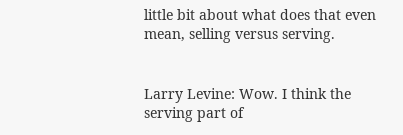little bit about what does that even mean, selling versus serving.


Larry Levine: Wow. I think the serving part of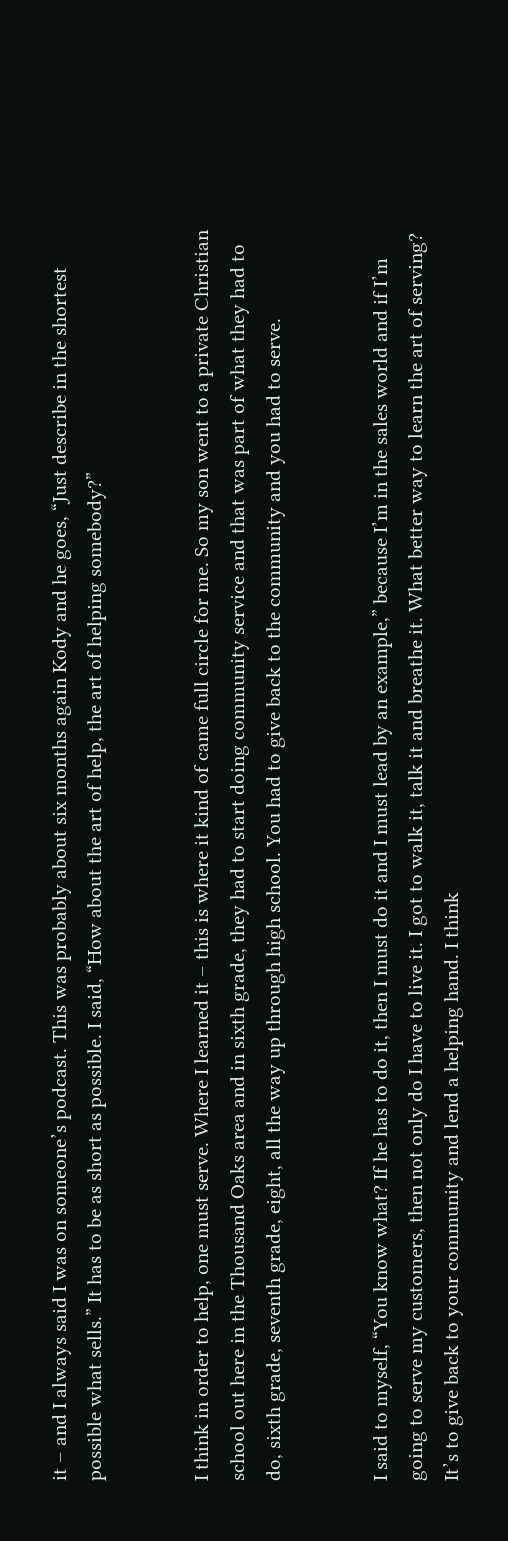it – and I always said I was on someone’s podcast. This was probably about six months again Kody and he goes, “Just describe in the shortest possible what sells.” It has to be as short as possible. I said, “How about the art of help, the art of helping somebody?”


I think in order to help, one must serve. Where I learned it – this is where it kind of came full circle for me. So my son went to a private Christian school out here in the Thousand Oaks area and in sixth grade, they had to start doing community service and that was part of what they had to do, sixth grade, seventh grade, eight, all the way up through high school. You had to give back to the community and you had to serve.


I said to myself, “You know what? If he has to do it, then I must do it and I must lead by an example,” because I’m in the sales world and if I’m going to serve my customers, then not only do I have to live it. I got to walk it, talk it and breathe it. What better way to learn the art of serving? It’s to give back to your community and lend a helping hand. I think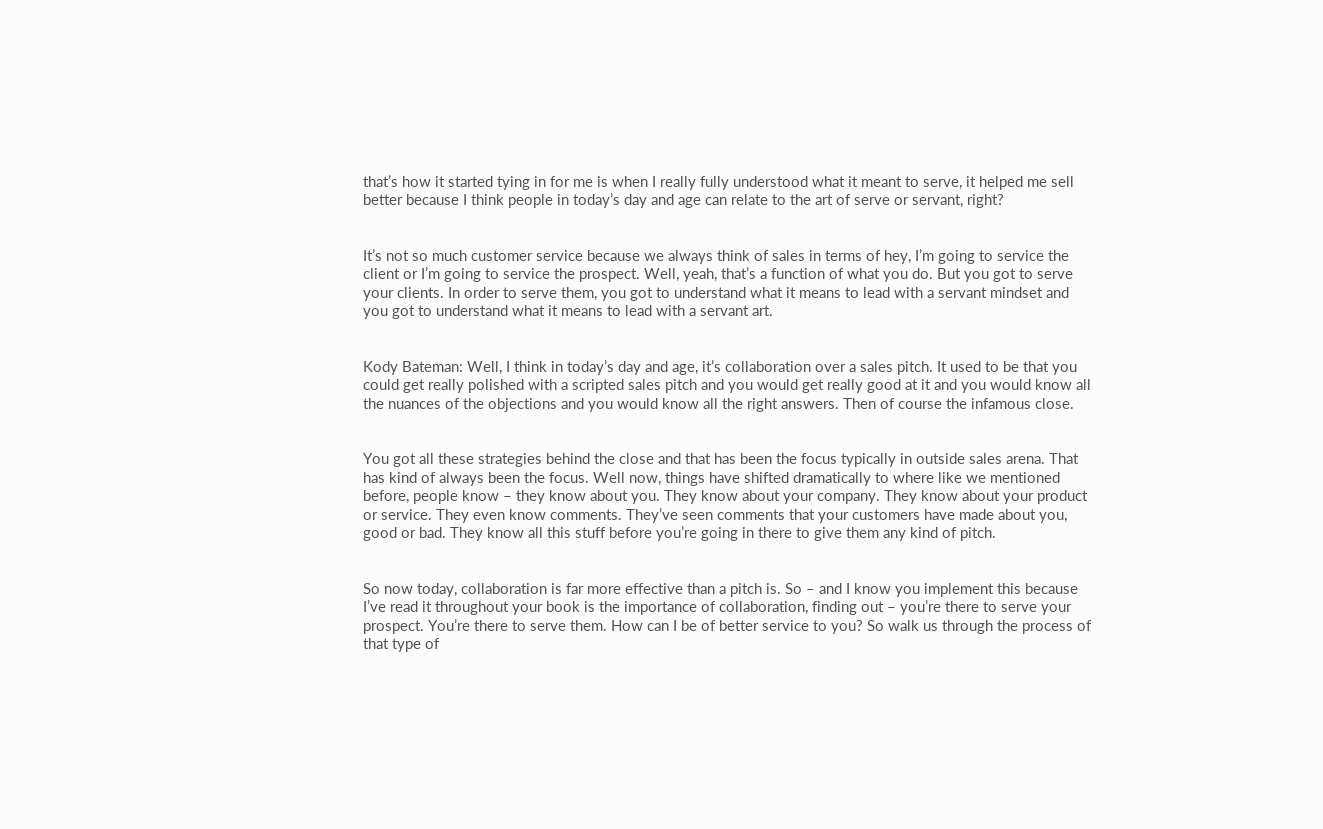that’s how it started tying in for me is when I really fully understood what it meant to serve, it helped me sell better because I think people in today’s day and age can relate to the art of serve or servant, right?


It’s not so much customer service because we always think of sales in terms of hey, I’m going to service the client or I’m going to service the prospect. Well, yeah, that’s a function of what you do. But you got to serve your clients. In order to serve them, you got to understand what it means to lead with a servant mindset and you got to understand what it means to lead with a servant art.


Kody Bateman: Well, I think in today’s day and age, it’s collaboration over a sales pitch. It used to be that you could get really polished with a scripted sales pitch and you would get really good at it and you would know all the nuances of the objections and you would know all the right answers. Then of course the infamous close.


You got all these strategies behind the close and that has been the focus typically in outside sales arena. That has kind of always been the focus. Well now, things have shifted dramatically to where like we mentioned before, people know – they know about you. They know about your company. They know about your product or service. They even know comments. They’ve seen comments that your customers have made about you, good or bad. They know all this stuff before you’re going in there to give them any kind of pitch.


So now today, collaboration is far more effective than a pitch is. So – and I know you implement this because I’ve read it throughout your book is the importance of collaboration, finding out – you’re there to serve your prospect. You’re there to serve them. How can I be of better service to you? So walk us through the process of that type of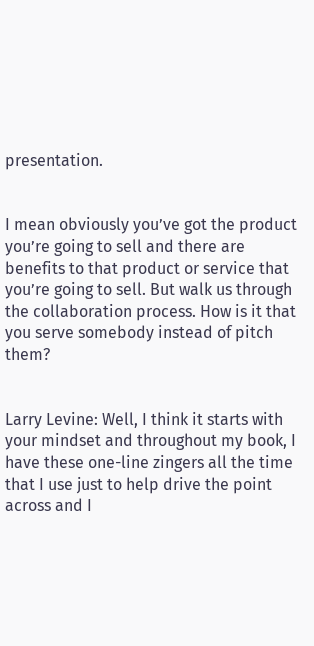presentation.


I mean obviously you’ve got the product you’re going to sell and there are benefits to that product or service that you’re going to sell. But walk us through the collaboration process. How is it that you serve somebody instead of pitch them?


Larry Levine: Well, I think it starts with your mindset and throughout my book, I have these one-line zingers all the time that I use just to help drive the point across and I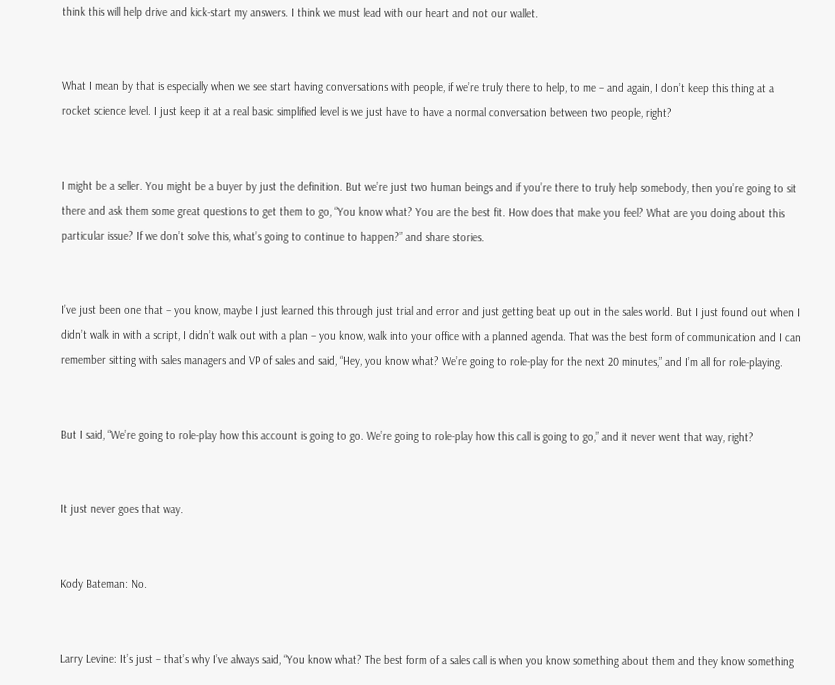think this will help drive and kick-start my answers. I think we must lead with our heart and not our wallet.


What I mean by that is especially when we see start having conversations with people, if we’re truly there to help, to me – and again, I don’t keep this thing at a rocket science level. I just keep it at a real basic simplified level is we just have to have a normal conversation between two people, right?


I might be a seller. You might be a buyer by just the definition. But we’re just two human beings and if you’re there to truly help somebody, then you’re going to sit there and ask them some great questions to get them to go, “You know what? You are the best fit. How does that make you feel? What are you doing about this particular issue? If we don’t solve this, what’s going to continue to happen?” and share stories.


I’ve just been one that – you know, maybe I just learned this through just trial and error and just getting beat up out in the sales world. But I just found out when I didn’t walk in with a script, I didn’t walk out with a plan – you know, walk into your office with a planned agenda. That was the best form of communication and I can remember sitting with sales managers and VP of sales and said, “Hey, you know what? We’re going to role-play for the next 20 minutes,” and I’m all for role-playing.


But I said, “We’re going to role-play how this account is going to go. We’re going to role-play how this call is going to go,” and it never went that way, right?


It just never goes that way.


Kody Bateman: No.


Larry Levine: It’s just – that’s why I’ve always said, “You know what? The best form of a sales call is when you know something about them and they know something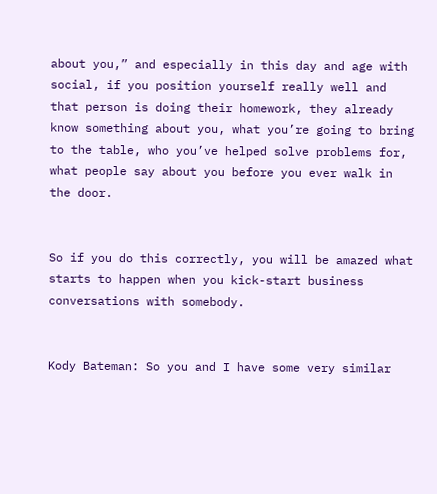about you,” and especially in this day and age with social, if you position yourself really well and that person is doing their homework, they already know something about you, what you’re going to bring to the table, who you’ve helped solve problems for, what people say about you before you ever walk in the door.


So if you do this correctly, you will be amazed what starts to happen when you kick-start business conversations with somebody.


Kody Bateman: So you and I have some very similar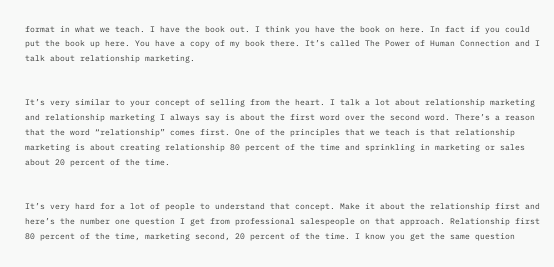format in what we teach. I have the book out. I think you have the book on here. In fact if you could put the book up here. You have a copy of my book there. It’s called The Power of Human Connection and I talk about relationship marketing.


It’s very similar to your concept of selling from the heart. I talk a lot about relationship marketing and relationship marketing I always say is about the first word over the second word. There’s a reason that the word “relationship” comes first. One of the principles that we teach is that relationship marketing is about creating relationship 80 percent of the time and sprinkling in marketing or sales about 20 percent of the time.


It’s very hard for a lot of people to understand that concept. Make it about the relationship first and here’s the number one question I get from professional salespeople on that approach. Relationship first 80 percent of the time, marketing second, 20 percent of the time. I know you get the same question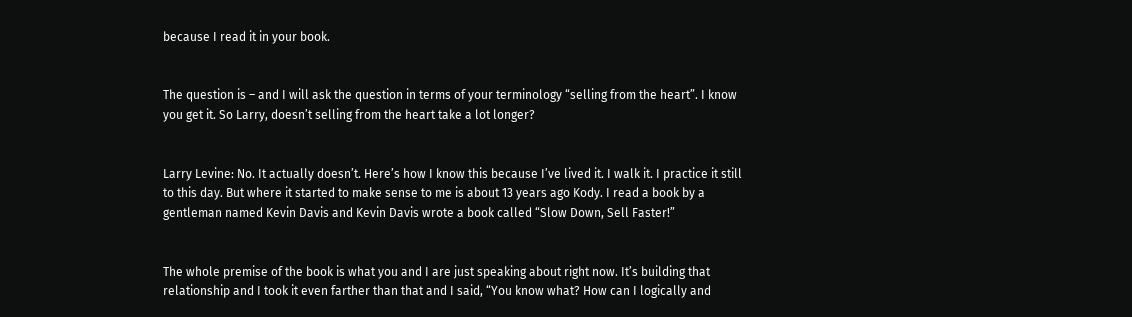because I read it in your book.


The question is – and I will ask the question in terms of your terminology “selling from the heart”. I know you get it. So Larry, doesn’t selling from the heart take a lot longer?


Larry Levine: No. It actually doesn’t. Here’s how I know this because I’ve lived it. I walk it. I practice it still to this day. But where it started to make sense to me is about 13 years ago Kody. I read a book by a gentleman named Kevin Davis and Kevin Davis wrote a book called “Slow Down, Sell Faster!”


The whole premise of the book is what you and I are just speaking about right now. It’s building that relationship and I took it even farther than that and I said, “You know what? How can I logically and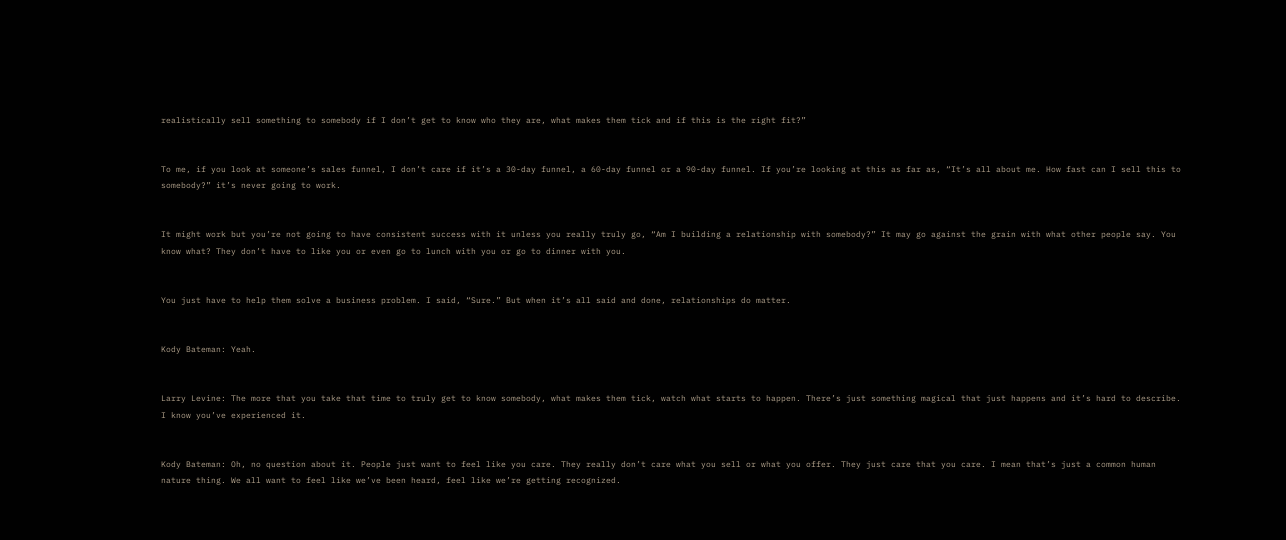realistically sell something to somebody if I don’t get to know who they are, what makes them tick and if this is the right fit?”


To me, if you look at someone’s sales funnel, I don’t care if it’s a 30-day funnel, a 60-day funnel or a 90-day funnel. If you’re looking at this as far as, “It’s all about me. How fast can I sell this to somebody?” it’s never going to work.


It might work but you’re not going to have consistent success with it unless you really truly go, “Am I building a relationship with somebody?” It may go against the grain with what other people say. You know what? They don’t have to like you or even go to lunch with you or go to dinner with you.


You just have to help them solve a business problem. I said, “Sure.” But when it’s all said and done, relationships do matter.


Kody Bateman: Yeah.


Larry Levine: The more that you take that time to truly get to know somebody, what makes them tick, watch what starts to happen. There’s just something magical that just happens and it’s hard to describe. I know you’ve experienced it.


Kody Bateman: Oh, no question about it. People just want to feel like you care. They really don’t care what you sell or what you offer. They just care that you care. I mean that’s just a common human nature thing. We all want to feel like we’ve been heard, feel like we’re getting recognized.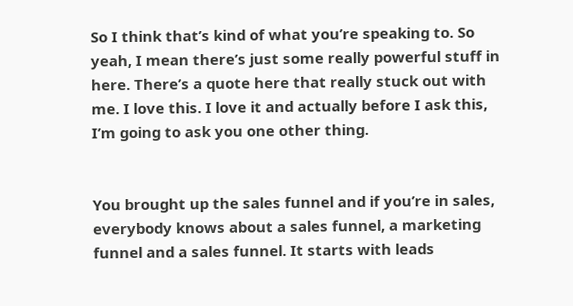So I think that’s kind of what you’re speaking to. So yeah, I mean there’s just some really powerful stuff in here. There’s a quote here that really stuck out with me. I love this. I love it and actually before I ask this, I’m going to ask you one other thing.


You brought up the sales funnel and if you’re in sales, everybody knows about a sales funnel, a marketing funnel and a sales funnel. It starts with leads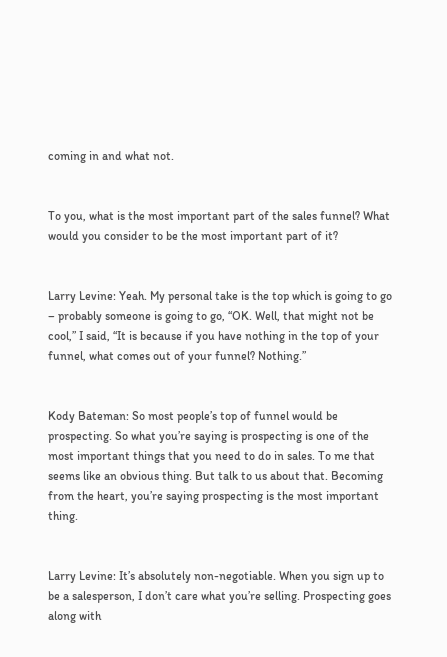coming in and what not.


To you, what is the most important part of the sales funnel? What would you consider to be the most important part of it?


Larry Levine: Yeah. My personal take is the top which is going to go – probably someone is going to go, “OK. Well, that might not be cool,” I said, “It is because if you have nothing in the top of your funnel, what comes out of your funnel? Nothing.”


Kody Bateman: So most people’s top of funnel would be prospecting. So what you’re saying is prospecting is one of the most important things that you need to do in sales. To me that seems like an obvious thing. But talk to us about that. Becoming from the heart, you’re saying prospecting is the most important thing.


Larry Levine: It’s absolutely non-negotiable. When you sign up to be a salesperson, I don’t care what you’re selling. Prospecting goes along with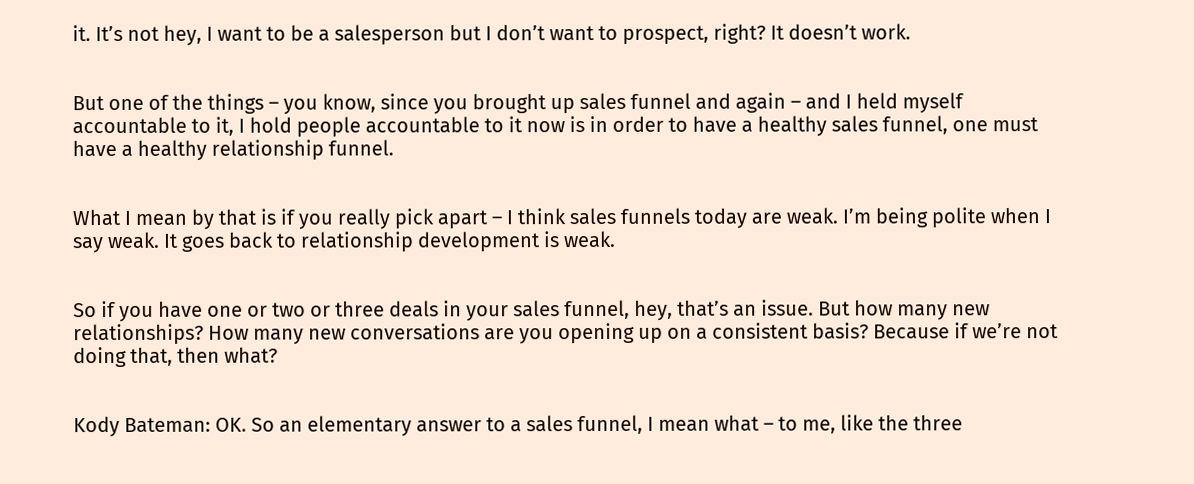it. It’s not hey, I want to be a salesperson but I don’t want to prospect, right? It doesn’t work.


But one of the things – you know, since you brought up sales funnel and again – and I held myself accountable to it, I hold people accountable to it now is in order to have a healthy sales funnel, one must have a healthy relationship funnel.


What I mean by that is if you really pick apart – I think sales funnels today are weak. I’m being polite when I say weak. It goes back to relationship development is weak.


So if you have one or two or three deals in your sales funnel, hey, that’s an issue. But how many new relationships? How many new conversations are you opening up on a consistent basis? Because if we’re not doing that, then what?


Kody Bateman: OK. So an elementary answer to a sales funnel, I mean what – to me, like the three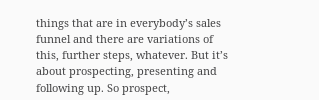things that are in everybody’s sales funnel and there are variations of this, further steps, whatever. But it’s about prospecting, presenting and following up. So prospect,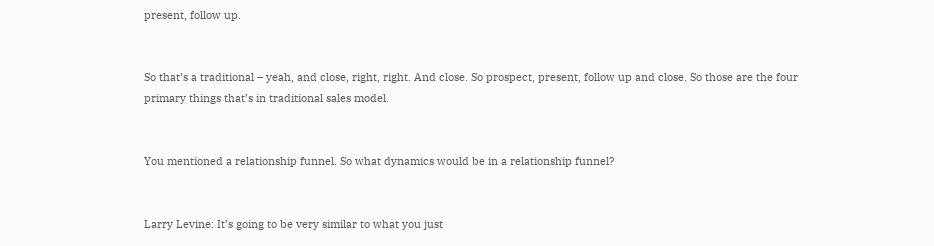present, follow up.


So that’s a traditional – yeah, and close, right, right. And close. So prospect, present, follow up and close. So those are the four primary things that’s in traditional sales model.


You mentioned a relationship funnel. So what dynamics would be in a relationship funnel?


Larry Levine: It’s going to be very similar to what you just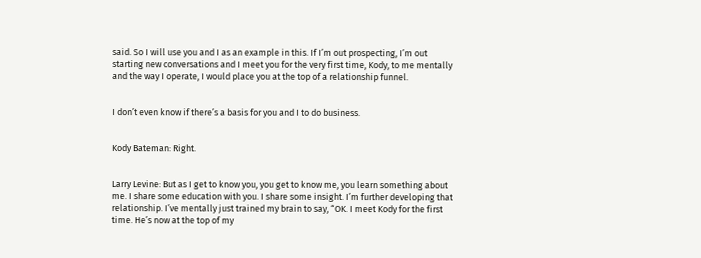said. So I will use you and I as an example in this. If I’m out prospecting, I’m out starting new conversations and I meet you for the very first time, Kody, to me mentally and the way I operate, I would place you at the top of a relationship funnel.


I don’t even know if there’s a basis for you and I to do business.


Kody Bateman: Right.


Larry Levine: But as I get to know you, you get to know me, you learn something about me. I share some education with you. I share some insight. I’m further developing that relationship. I’ve mentally just trained my brain to say, “OK. I meet Kody for the first time. He’s now at the top of my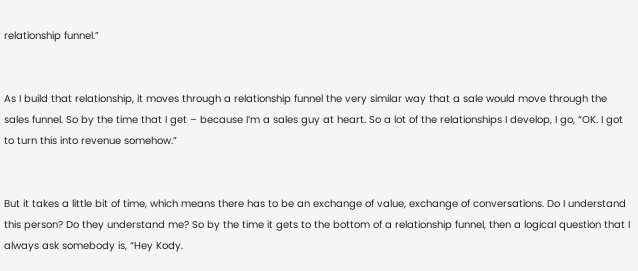relationship funnel.”


As I build that relationship, it moves through a relationship funnel the very similar way that a sale would move through the sales funnel. So by the time that I get – because I’m a sales guy at heart. So a lot of the relationships I develop, I go, “OK. I got to turn this into revenue somehow.”


But it takes a little bit of time, which means there has to be an exchange of value, exchange of conversations. Do I understand this person? Do they understand me? So by the time it gets to the bottom of a relationship funnel, then a logical question that I always ask somebody is, “Hey Kody.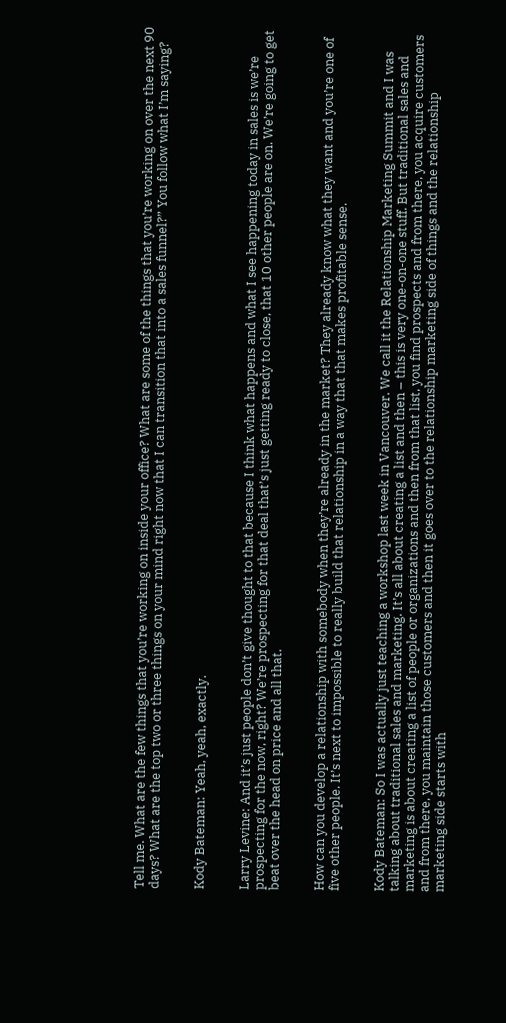Tell me. What are the few things that you’re working on inside your office? What are some of the things that you’re working on over the next 90 days? What are the top two or three things on your mind right now that I can transition that into a sales funnel?” You follow what I’m saying?


Kody Bateman: Yeah, yeah, exactly.


Larry Levine: And it’s just people don’t give thought to that because I think what happens and what I see happening today in sales is we’re prospecting for the now, right? We’re prospecting for that deal that’s just getting ready to close, that 10 other people are on. We’re going to get beat over the head on price and all that.


How can you develop a relationship with somebody when they’re already in the market? They already know what they want and you’re one of five other people. It’s next to impossible to really build that relationship in a way that that makes profitable sense.


Kody Bateman: So I was actually just teaching a workshop last week in Vancouver. We call it the Relationship Marketing Summit and I was talking about traditional sales and marketing. It’s all about creating a list and then – this is very one-on-one stuff. But traditional sales and marketing is about creating a list of people or organizations and then from that list, you find prospects and from there, you acquire customers and from there, you maintain those customers and then it goes over to the relationship marketing side of things and the relationship marketing side starts with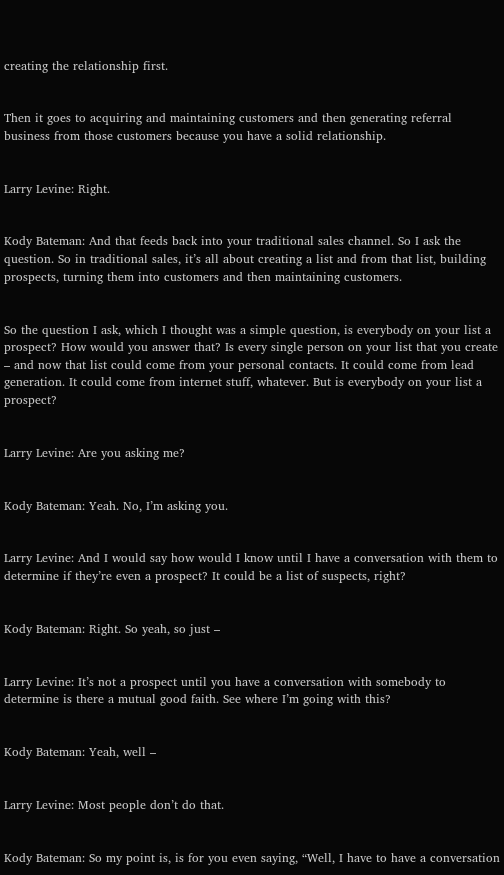creating the relationship first.


Then it goes to acquiring and maintaining customers and then generating referral business from those customers because you have a solid relationship.


Larry Levine: Right.


Kody Bateman: And that feeds back into your traditional sales channel. So I ask the question. So in traditional sales, it’s all about creating a list and from that list, building prospects, turning them into customers and then maintaining customers.


So the question I ask, which I thought was a simple question, is everybody on your list a prospect? How would you answer that? Is every single person on your list that you create – and now that list could come from your personal contacts. It could come from lead generation. It could come from internet stuff, whatever. But is everybody on your list a prospect?


Larry Levine: Are you asking me?


Kody Bateman: Yeah. No, I’m asking you.


Larry Levine: And I would say how would I know until I have a conversation with them to determine if they’re even a prospect? It could be a list of suspects, right?


Kody Bateman: Right. So yeah, so just –


Larry Levine: It’s not a prospect until you have a conversation with somebody to determine is there a mutual good faith. See where I’m going with this?


Kody Bateman: Yeah, well –


Larry Levine: Most people don’t do that.


Kody Bateman: So my point is, is for you even saying, “Well, I have to have a conversation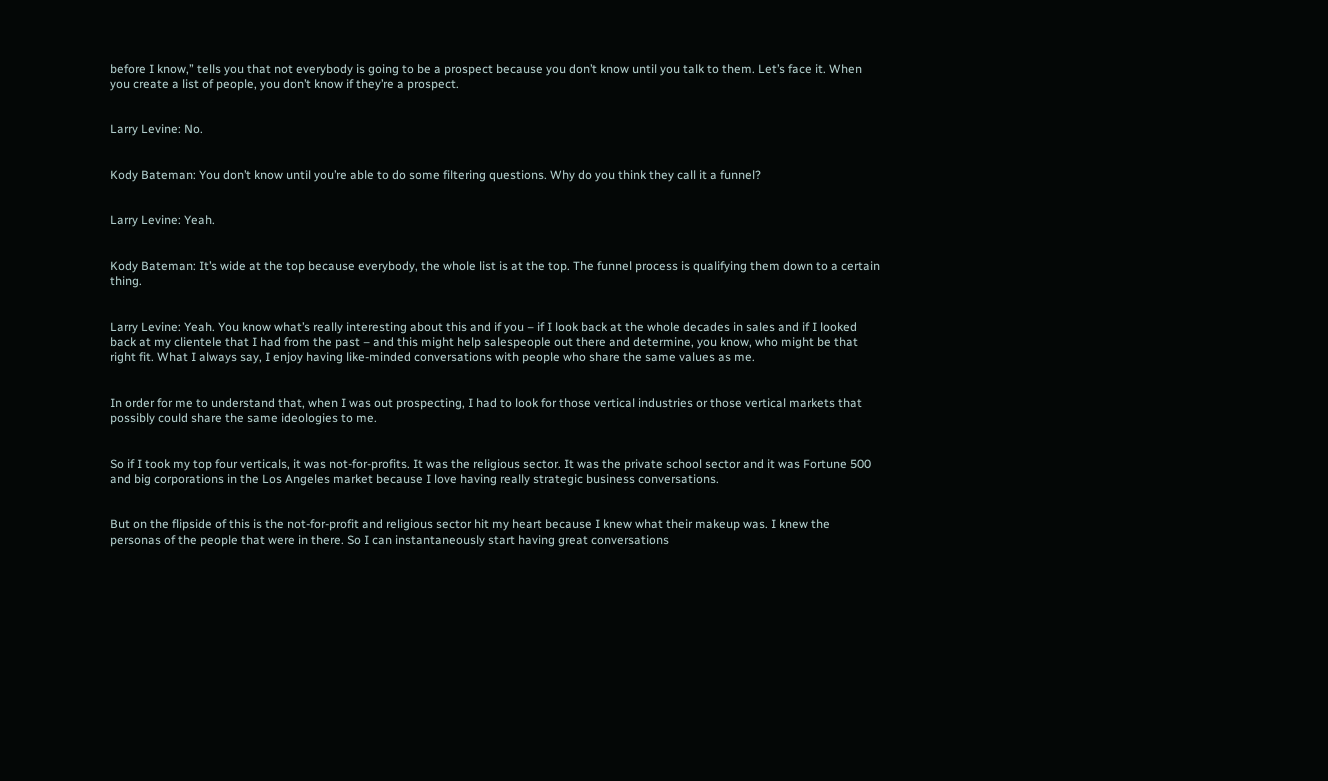before I know,” tells you that not everybody is going to be a prospect because you don’t know until you talk to them. Let’s face it. When you create a list of people, you don’t know if they’re a prospect.


Larry Levine: No.


Kody Bateman: You don’t know until you’re able to do some filtering questions. Why do you think they call it a funnel?


Larry Levine: Yeah.


Kody Bateman: It’s wide at the top because everybody, the whole list is at the top. The funnel process is qualifying them down to a certain thing.


Larry Levine: Yeah. You know what’s really interesting about this and if you – if I look back at the whole decades in sales and if I looked back at my clientele that I had from the past – and this might help salespeople out there and determine, you know, who might be that right fit. What I always say, I enjoy having like-minded conversations with people who share the same values as me.


In order for me to understand that, when I was out prospecting, I had to look for those vertical industries or those vertical markets that possibly could share the same ideologies to me.


So if I took my top four verticals, it was not-for-profits. It was the religious sector. It was the private school sector and it was Fortune 500 and big corporations in the Los Angeles market because I love having really strategic business conversations.


But on the flipside of this is the not-for-profit and religious sector hit my heart because I knew what their makeup was. I knew the personas of the people that were in there. So I can instantaneously start having great conversations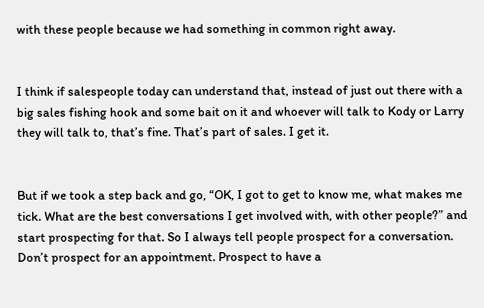with these people because we had something in common right away.


I think if salespeople today can understand that, instead of just out there with a big sales fishing hook and some bait on it and whoever will talk to Kody or Larry they will talk to, that’s fine. That’s part of sales. I get it.


But if we took a step back and go, “OK, I got to get to know me, what makes me tick. What are the best conversations I get involved with, with other people?” and start prospecting for that. So I always tell people prospect for a conversation. Don’t prospect for an appointment. Prospect to have a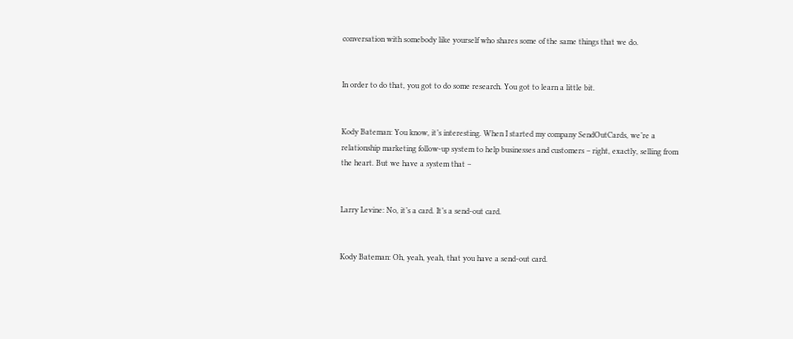conversation with somebody like yourself who shares some of the same things that we do.


In order to do that, you got to do some research. You got to learn a little bit.


Kody Bateman: You know, it’s interesting. When I started my company SendOutCards, we’re a relationship marketing follow-up system to help businesses and customers – right, exactly, selling from the heart. But we have a system that –


Larry Levine: No, it’s a card. It’s a send-out card.


Kody Bateman: Oh, yeah, yeah, that you have a send-out card.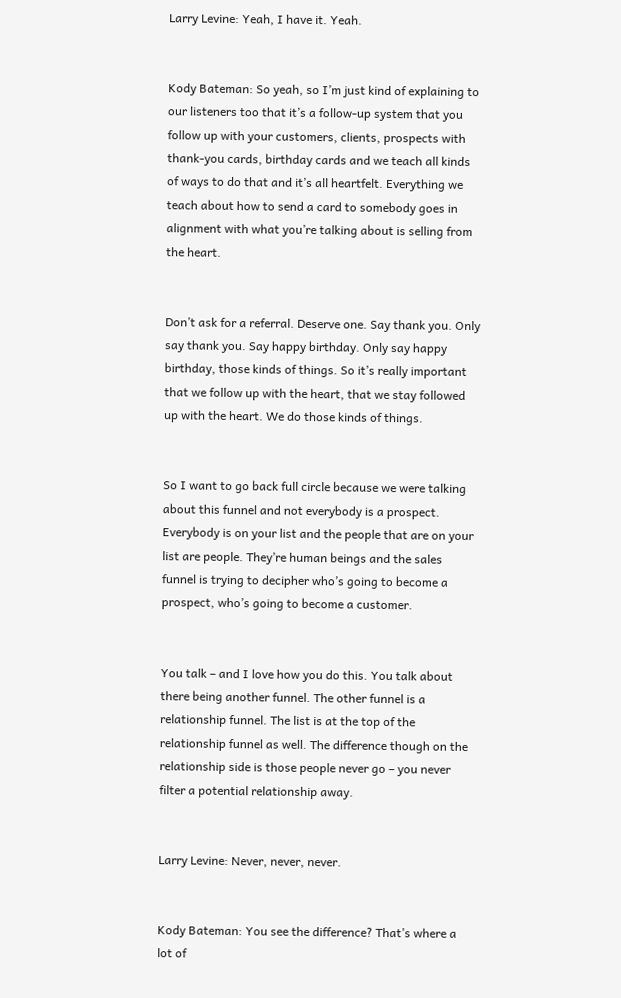Larry Levine: Yeah, I have it. Yeah.


Kody Bateman: So yeah, so I’m just kind of explaining to our listeners too that it’s a follow-up system that you follow up with your customers, clients, prospects with thank-you cards, birthday cards and we teach all kinds of ways to do that and it’s all heartfelt. Everything we teach about how to send a card to somebody goes in alignment with what you’re talking about is selling from the heart.


Don’t ask for a referral. Deserve one. Say thank you. Only say thank you. Say happy birthday. Only say happy birthday, those kinds of things. So it’s really important that we follow up with the heart, that we stay followed up with the heart. We do those kinds of things.


So I want to go back full circle because we were talking about this funnel and not everybody is a prospect. Everybody is on your list and the people that are on your list are people. They’re human beings and the sales funnel is trying to decipher who’s going to become a prospect, who’s going to become a customer.


You talk – and I love how you do this. You talk about there being another funnel. The other funnel is a relationship funnel. The list is at the top of the relationship funnel as well. The difference though on the relationship side is those people never go – you never filter a potential relationship away.


Larry Levine: Never, never, never.


Kody Bateman: You see the difference? That’s where a lot of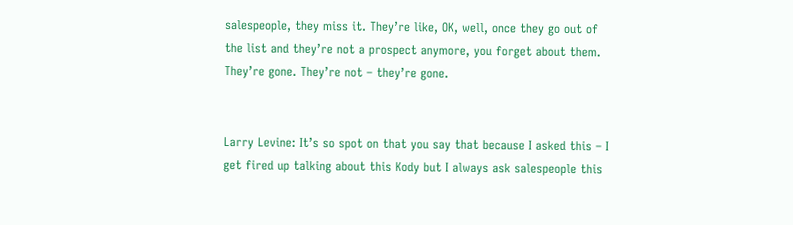salespeople, they miss it. They’re like, OK, well, once they go out of the list and they’re not a prospect anymore, you forget about them. They’re gone. They’re not – they’re gone.


Larry Levine: It’s so spot on that you say that because I asked this – I get fired up talking about this Kody but I always ask salespeople this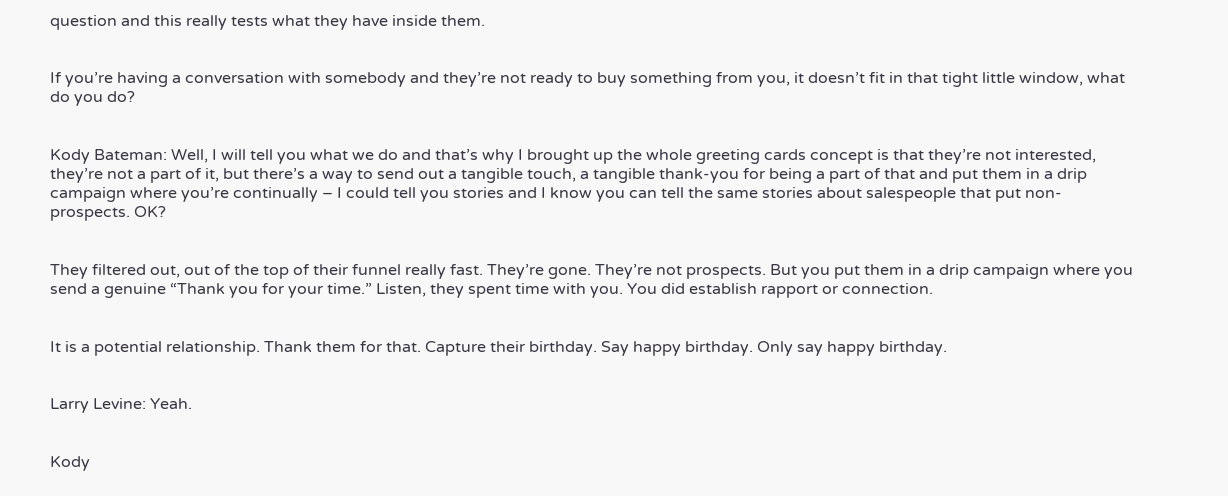question and this really tests what they have inside them.


If you’re having a conversation with somebody and they’re not ready to buy something from you, it doesn’t fit in that tight little window, what do you do?


Kody Bateman: Well, I will tell you what we do and that’s why I brought up the whole greeting cards concept is that they’re not interested, they’re not a part of it, but there’s a way to send out a tangible touch, a tangible thank-you for being a part of that and put them in a drip campaign where you’re continually – I could tell you stories and I know you can tell the same stories about salespeople that put non-prospects. OK?


They filtered out, out of the top of their funnel really fast. They’re gone. They’re not prospects. But you put them in a drip campaign where you send a genuine “Thank you for your time.” Listen, they spent time with you. You did establish rapport or connection.


It is a potential relationship. Thank them for that. Capture their birthday. Say happy birthday. Only say happy birthday.


Larry Levine: Yeah.


Kody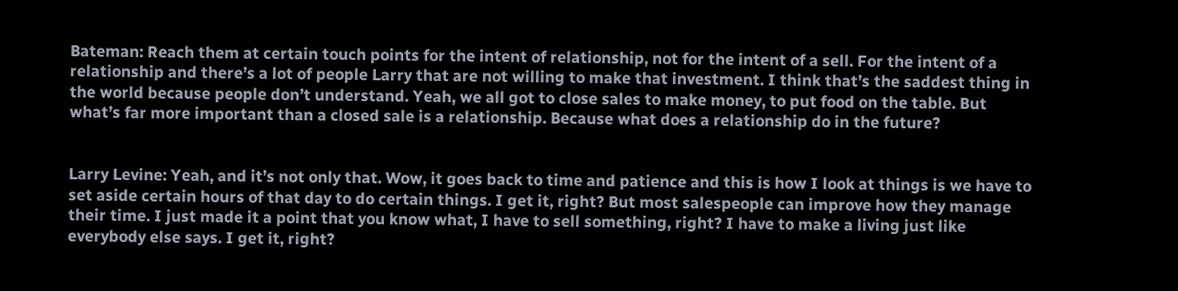Bateman: Reach them at certain touch points for the intent of relationship, not for the intent of a sell. For the intent of a relationship and there’s a lot of people Larry that are not willing to make that investment. I think that’s the saddest thing in the world because people don’t understand. Yeah, we all got to close sales to make money, to put food on the table. But what’s far more important than a closed sale is a relationship. Because what does a relationship do in the future?


Larry Levine: Yeah, and it’s not only that. Wow, it goes back to time and patience and this is how I look at things is we have to set aside certain hours of that day to do certain things. I get it, right? But most salespeople can improve how they manage their time. I just made it a point that you know what, I have to sell something, right? I have to make a living just like everybody else says. I get it, right?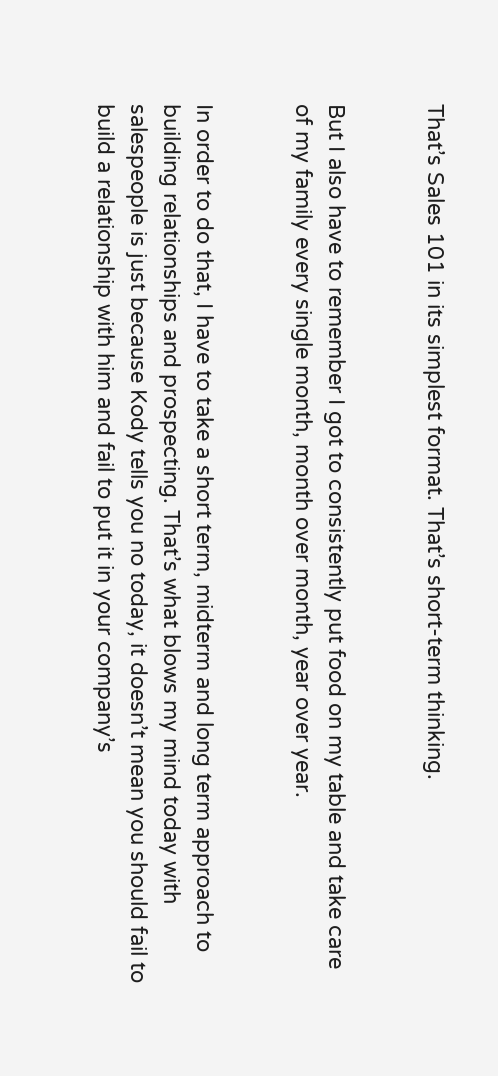That’s Sales 101 in its simplest format. That’s short-term thinking.


But I also have to remember I got to consistently put food on my table and take care of my family every single month, month over month, year over year.


In order to do that, I have to take a short term, midterm and long term approach to building relationships and prospecting. That’s what blows my mind today with salespeople is just because Kody tells you no today, it doesn’t mean you should fail to build a relationship with him and fail to put it in your company’s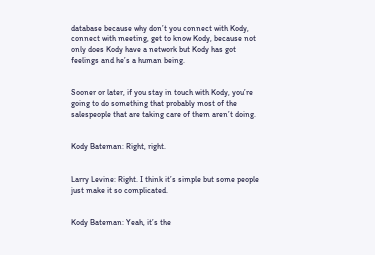database because why don’t you connect with Kody, connect with meeting, get to know Kody, because not only does Kody have a network but Kody has got feelings and he’s a human being.


Sooner or later, if you stay in touch with Kody, you’re going to do something that probably most of the salespeople that are taking care of them aren’t doing.


Kody Bateman: Right, right.


Larry Levine: Right. I think it’s simple but some people just make it so complicated.


Kody Bateman: Yeah, it’s the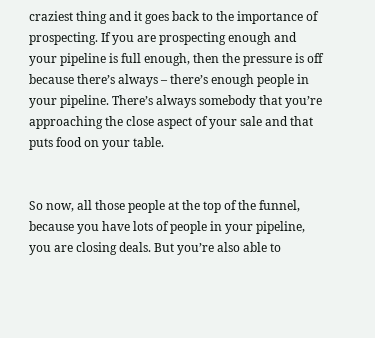craziest thing and it goes back to the importance of prospecting. If you are prospecting enough and your pipeline is full enough, then the pressure is off because there’s always – there’s enough people in your pipeline. There’s always somebody that you’re approaching the close aspect of your sale and that puts food on your table.


So now, all those people at the top of the funnel, because you have lots of people in your pipeline, you are closing deals. But you’re also able to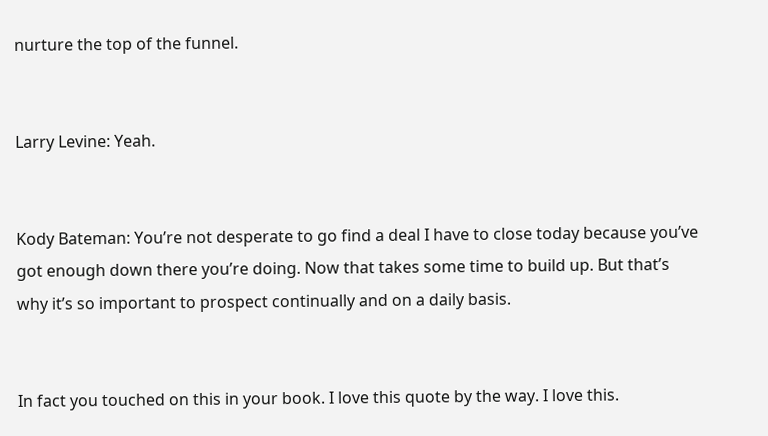nurture the top of the funnel.


Larry Levine: Yeah.


Kody Bateman: You’re not desperate to go find a deal I have to close today because you’ve got enough down there you’re doing. Now that takes some time to build up. But that’s why it’s so important to prospect continually and on a daily basis.


In fact you touched on this in your book. I love this quote by the way. I love this.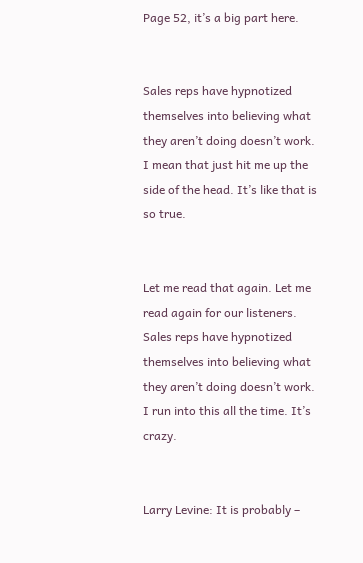Page 52, it’s a big part here.


Sales reps have hypnotized themselves into believing what they aren’t doing doesn’t work. I mean that just hit me up the side of the head. It’s like that is so true.


Let me read that again. Let me read again for our listeners. Sales reps have hypnotized themselves into believing what they aren’t doing doesn’t work. I run into this all the time. It’s crazy.


Larry Levine: It is probably –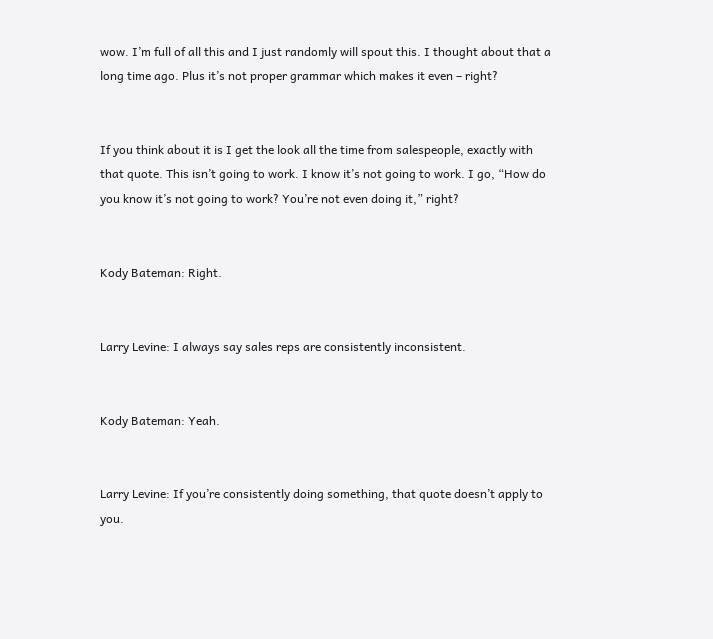wow. I’m full of all this and I just randomly will spout this. I thought about that a long time ago. Plus it’s not proper grammar which makes it even – right?


If you think about it is I get the look all the time from salespeople, exactly with that quote. This isn’t going to work. I know it’s not going to work. I go, “How do you know it’s not going to work? You’re not even doing it,” right?


Kody Bateman: Right.


Larry Levine: I always say sales reps are consistently inconsistent.


Kody Bateman: Yeah.


Larry Levine: If you’re consistently doing something, that quote doesn’t apply to you.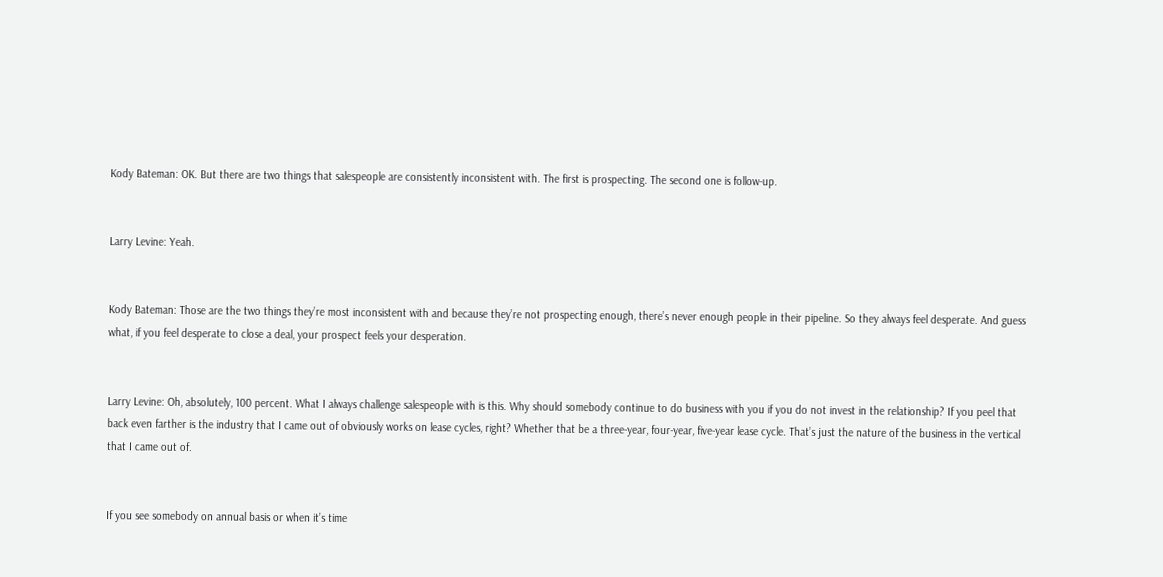Kody Bateman: OK. But there are two things that salespeople are consistently inconsistent with. The first is prospecting. The second one is follow-up.


Larry Levine: Yeah.


Kody Bateman: Those are the two things they’re most inconsistent with and because they’re not prospecting enough, there’s never enough people in their pipeline. So they always feel desperate. And guess what, if you feel desperate to close a deal, your prospect feels your desperation.


Larry Levine: Oh, absolutely, 100 percent. What I always challenge salespeople with is this. Why should somebody continue to do business with you if you do not invest in the relationship? If you peel that back even farther is the industry that I came out of obviously works on lease cycles, right? Whether that be a three-year, four-year, five-year lease cycle. That’s just the nature of the business in the vertical that I came out of.


If you see somebody on annual basis or when it’s time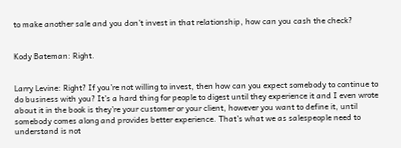to make another sale and you don’t invest in that relationship, how can you cash the check?


Kody Bateman: Right.


Larry Levine: Right? If you’re not willing to invest, then how can you expect somebody to continue to do business with you? It’s a hard thing for people to digest until they experience it and I even wrote about it in the book is they’re your customer or your client, however you want to define it, until somebody comes along and provides better experience. That’s what we as salespeople need to understand is not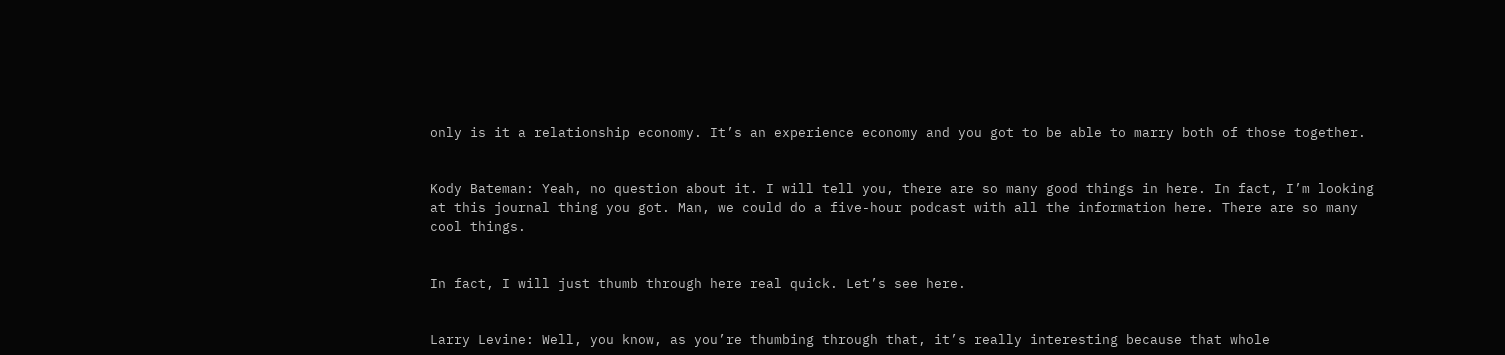only is it a relationship economy. It’s an experience economy and you got to be able to marry both of those together.


Kody Bateman: Yeah, no question about it. I will tell you, there are so many good things in here. In fact, I’m looking at this journal thing you got. Man, we could do a five-hour podcast with all the information here. There are so many cool things.


In fact, I will just thumb through here real quick. Let’s see here.


Larry Levine: Well, you know, as you’re thumbing through that, it’s really interesting because that whole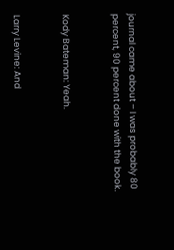journal came about – I was probably 80 percent, 90 percent done with the book.


Kody Bateman: Yeah.


Larry Levine: And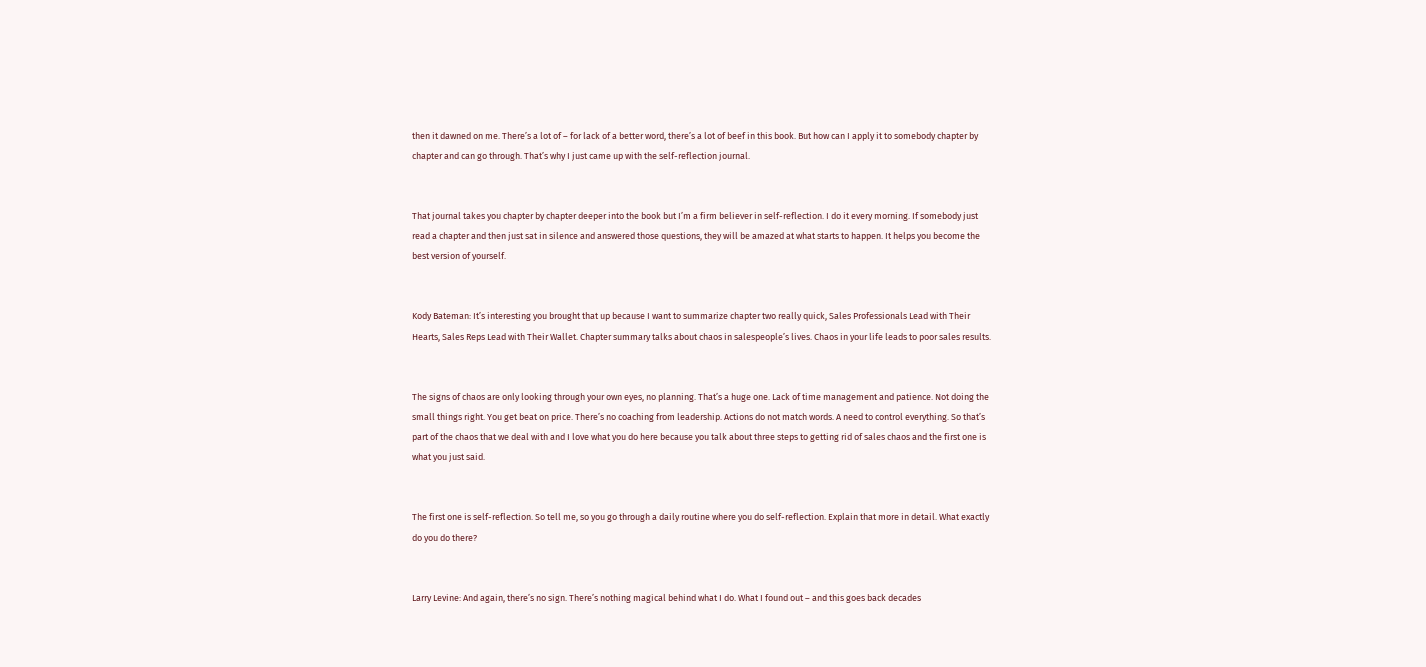then it dawned on me. There’s a lot of – for lack of a better word, there’s a lot of beef in this book. But how can I apply it to somebody chapter by chapter and can go through. That’s why I just came up with the self-reflection journal.


That journal takes you chapter by chapter deeper into the book but I’m a firm believer in self-reflection. I do it every morning. If somebody just read a chapter and then just sat in silence and answered those questions, they will be amazed at what starts to happen. It helps you become the best version of yourself.


Kody Bateman: It’s interesting you brought that up because I want to summarize chapter two really quick, Sales Professionals Lead with Their Hearts, Sales Reps Lead with Their Wallet. Chapter summary talks about chaos in salespeople’s lives. Chaos in your life leads to poor sales results.


The signs of chaos are only looking through your own eyes, no planning. That’s a huge one. Lack of time management and patience. Not doing the small things right. You get beat on price. There’s no coaching from leadership. Actions do not match words. A need to control everything. So that’s part of the chaos that we deal with and I love what you do here because you talk about three steps to getting rid of sales chaos and the first one is what you just said.


The first one is self-reflection. So tell me, so you go through a daily routine where you do self-reflection. Explain that more in detail. What exactly do you do there?


Larry Levine: And again, there’s no sign. There’s nothing magical behind what I do. What I found out – and this goes back decades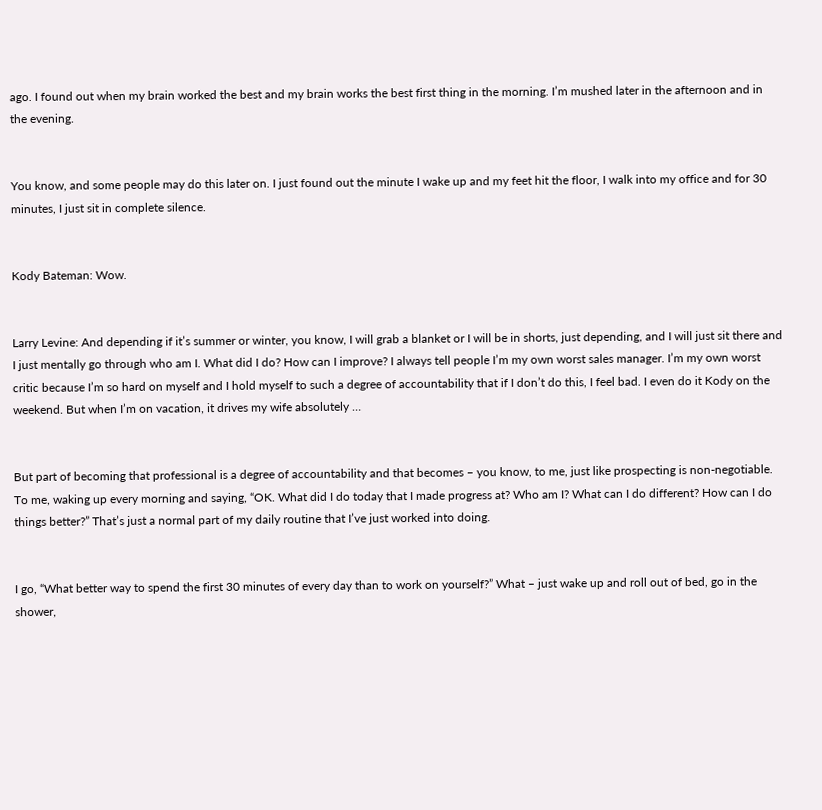ago. I found out when my brain worked the best and my brain works the best first thing in the morning. I’m mushed later in the afternoon and in the evening.


You know, and some people may do this later on. I just found out the minute I wake up and my feet hit the floor, I walk into my office and for 30 minutes, I just sit in complete silence.


Kody Bateman: Wow.


Larry Levine: And depending if it’s summer or winter, you know, I will grab a blanket or I will be in shorts, just depending, and I will just sit there and I just mentally go through who am I. What did I do? How can I improve? I always tell people I’m my own worst sales manager. I’m my own worst critic because I’m so hard on myself and I hold myself to such a degree of accountability that if I don’t do this, I feel bad. I even do it Kody on the weekend. But when I’m on vacation, it drives my wife absolutely …


But part of becoming that professional is a degree of accountability and that becomes – you know, to me, just like prospecting is non-negotiable. To me, waking up every morning and saying, “OK. What did I do today that I made progress at? Who am I? What can I do different? How can I do things better?” That’s just a normal part of my daily routine that I’ve just worked into doing.


I go, “What better way to spend the first 30 minutes of every day than to work on yourself?” What – just wake up and roll out of bed, go in the shower,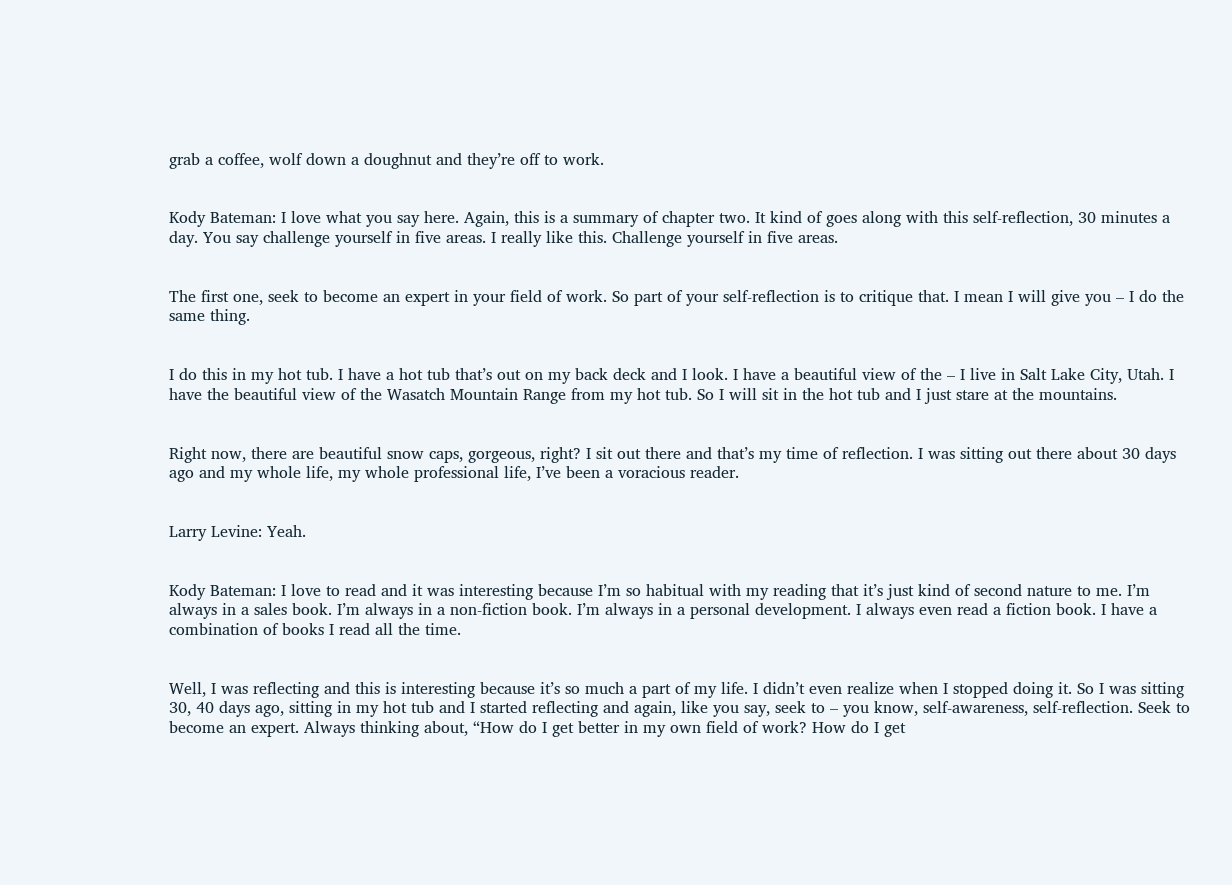grab a coffee, wolf down a doughnut and they’re off to work.


Kody Bateman: I love what you say here. Again, this is a summary of chapter two. It kind of goes along with this self-reflection, 30 minutes a day. You say challenge yourself in five areas. I really like this. Challenge yourself in five areas.


The first one, seek to become an expert in your field of work. So part of your self-reflection is to critique that. I mean I will give you – I do the same thing.


I do this in my hot tub. I have a hot tub that’s out on my back deck and I look. I have a beautiful view of the – I live in Salt Lake City, Utah. I have the beautiful view of the Wasatch Mountain Range from my hot tub. So I will sit in the hot tub and I just stare at the mountains.


Right now, there are beautiful snow caps, gorgeous, right? I sit out there and that’s my time of reflection. I was sitting out there about 30 days ago and my whole life, my whole professional life, I’ve been a voracious reader.


Larry Levine: Yeah.


Kody Bateman: I love to read and it was interesting because I’m so habitual with my reading that it’s just kind of second nature to me. I’m always in a sales book. I’m always in a non-fiction book. I’m always in a personal development. I always even read a fiction book. I have a combination of books I read all the time.


Well, I was reflecting and this is interesting because it’s so much a part of my life. I didn’t even realize when I stopped doing it. So I was sitting 30, 40 days ago, sitting in my hot tub and I started reflecting and again, like you say, seek to – you know, self-awareness, self-reflection. Seek to become an expert. Always thinking about, “How do I get better in my own field of work? How do I get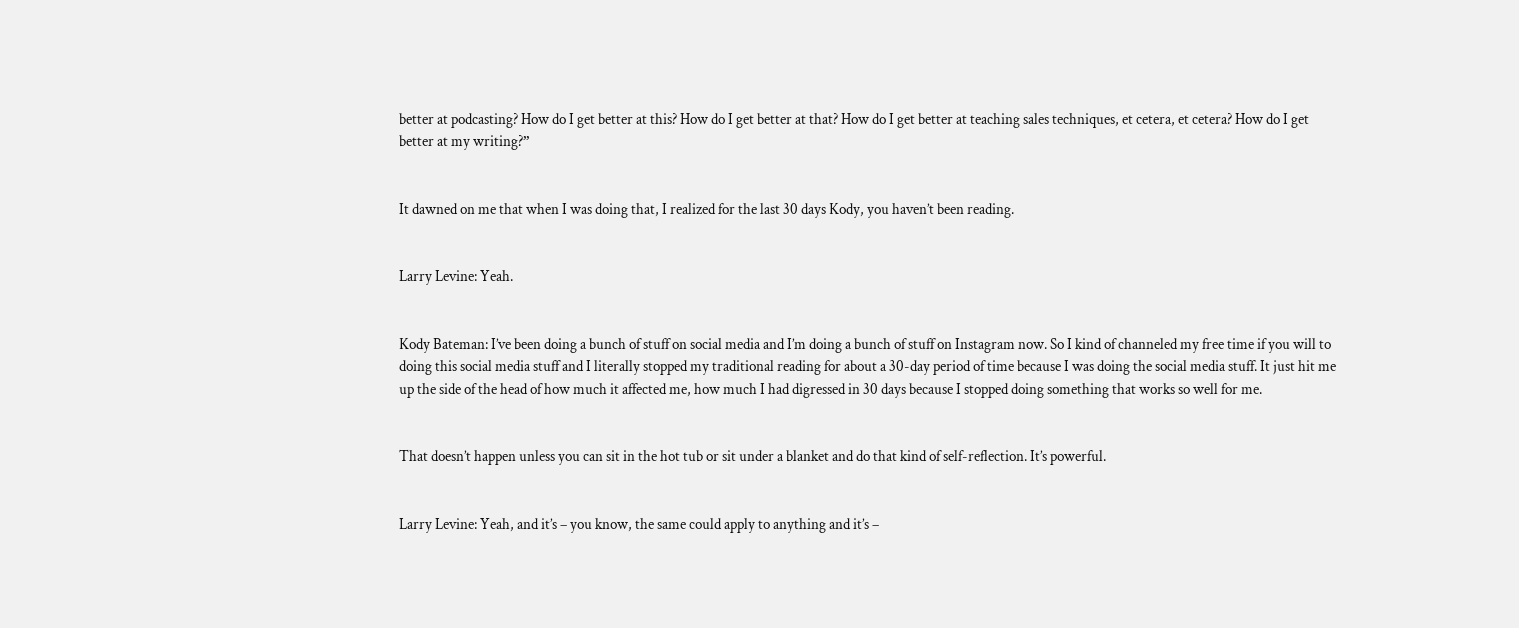better at podcasting? How do I get better at this? How do I get better at that? How do I get better at teaching sales techniques, et cetera, et cetera? How do I get better at my writing?”


It dawned on me that when I was doing that, I realized for the last 30 days Kody, you haven’t been reading.


Larry Levine: Yeah.


Kody Bateman: I’ve been doing a bunch of stuff on social media and I’m doing a bunch of stuff on Instagram now. So I kind of channeled my free time if you will to doing this social media stuff and I literally stopped my traditional reading for about a 30-day period of time because I was doing the social media stuff. It just hit me up the side of the head of how much it affected me, how much I had digressed in 30 days because I stopped doing something that works so well for me.


That doesn’t happen unless you can sit in the hot tub or sit under a blanket and do that kind of self-reflection. It’s powerful.


Larry Levine: Yeah, and it’s – you know, the same could apply to anything and it’s –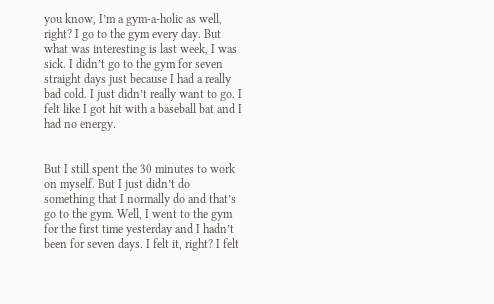you know, I’m a gym-a-holic as well, right? I go to the gym every day. But what was interesting is last week, I was sick. I didn’t go to the gym for seven straight days just because I had a really bad cold. I just didn’t really want to go. I felt like I got hit with a baseball bat and I had no energy.


But I still spent the 30 minutes to work on myself. But I just didn’t do something that I normally do and that’s go to the gym. Well, I went to the gym for the first time yesterday and I hadn’t been for seven days. I felt it, right? I felt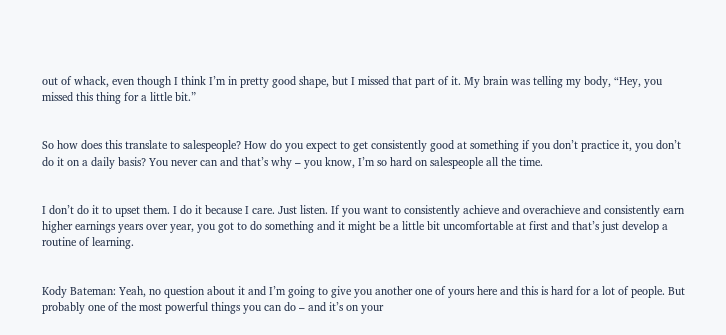out of whack, even though I think I’m in pretty good shape, but I missed that part of it. My brain was telling my body, “Hey, you missed this thing for a little bit.”


So how does this translate to salespeople? How do you expect to get consistently good at something if you don’t practice it, you don’t do it on a daily basis? You never can and that’s why – you know, I’m so hard on salespeople all the time.


I don’t do it to upset them. I do it because I care. Just listen. If you want to consistently achieve and overachieve and consistently earn higher earnings years over year, you got to do something and it might be a little bit uncomfortable at first and that’s just develop a routine of learning.


Kody Bateman: Yeah, no question about it and I’m going to give you another one of yours here and this is hard for a lot of people. But probably one of the most powerful things you can do – and it’s on your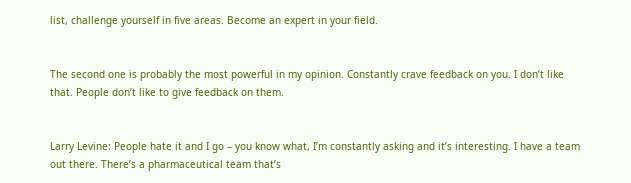list, challenge yourself in five areas. Become an expert in your field.


The second one is probably the most powerful in my opinion. Constantly crave feedback on you. I don’t like that. People don’t like to give feedback on them.


Larry Levine: People hate it and I go – you know what, I’m constantly asking and it’s interesting. I have a team out there. There’s a pharmaceutical team that’s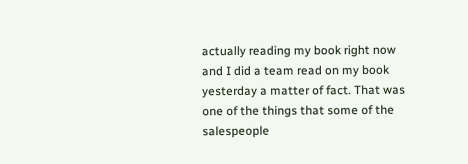actually reading my book right now and I did a team read on my book yesterday a matter of fact. That was one of the things that some of the salespeople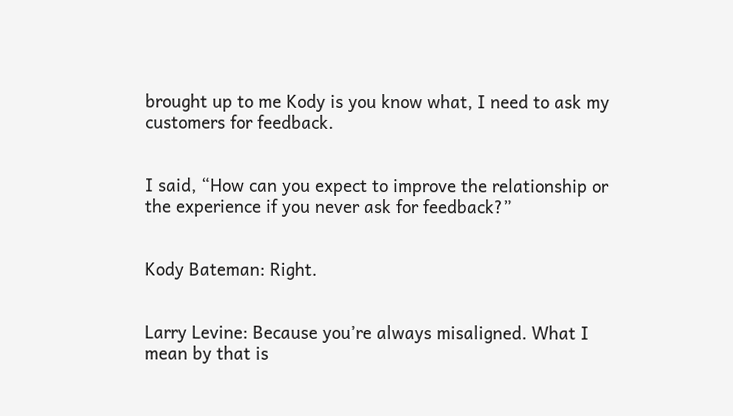brought up to me Kody is you know what, I need to ask my customers for feedback.


I said, “How can you expect to improve the relationship or the experience if you never ask for feedback?”


Kody Bateman: Right.


Larry Levine: Because you’re always misaligned. What I mean by that is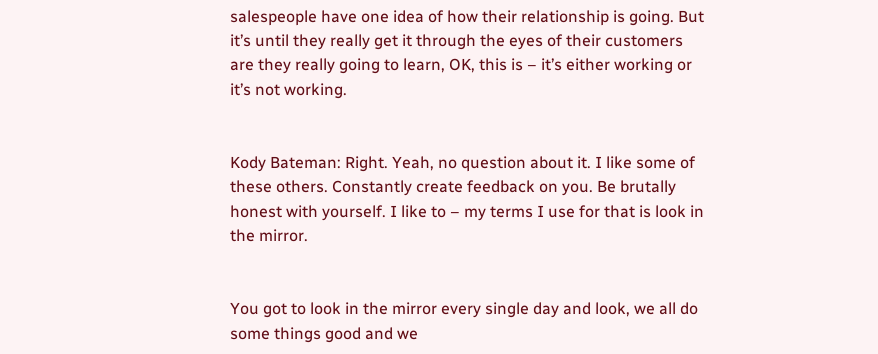salespeople have one idea of how their relationship is going. But it’s until they really get it through the eyes of their customers are they really going to learn, OK, this is – it’s either working or it’s not working.


Kody Bateman: Right. Yeah, no question about it. I like some of these others. Constantly create feedback on you. Be brutally honest with yourself. I like to – my terms I use for that is look in the mirror.


You got to look in the mirror every single day and look, we all do some things good and we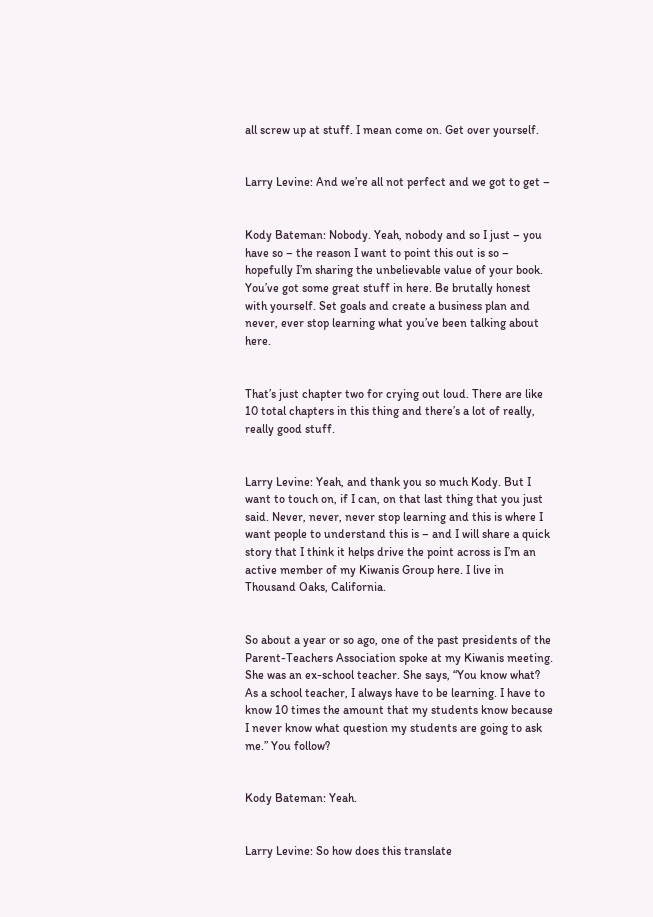all screw up at stuff. I mean come on. Get over yourself.


Larry Levine: And we’re all not perfect and we got to get –


Kody Bateman: Nobody. Yeah, nobody and so I just – you have so – the reason I want to point this out is so – hopefully I’m sharing the unbelievable value of your book. You’ve got some great stuff in here. Be brutally honest with yourself. Set goals and create a business plan and never, ever stop learning what you’ve been talking about here.


That’s just chapter two for crying out loud. There are like 10 total chapters in this thing and there’s a lot of really, really good stuff.


Larry Levine: Yeah, and thank you so much Kody. But I want to touch on, if I can, on that last thing that you just said. Never, never, never stop learning and this is where I want people to understand this is – and I will share a quick story that I think it helps drive the point across is I’m an active member of my Kiwanis Group here. I live in Thousand Oaks, California.


So about a year or so ago, one of the past presidents of the Parent-Teachers Association spoke at my Kiwanis meeting. She was an ex-school teacher. She says, “You know what? As a school teacher, I always have to be learning. I have to know 10 times the amount that my students know because I never know what question my students are going to ask me.” You follow?


Kody Bateman: Yeah.


Larry Levine: So how does this translate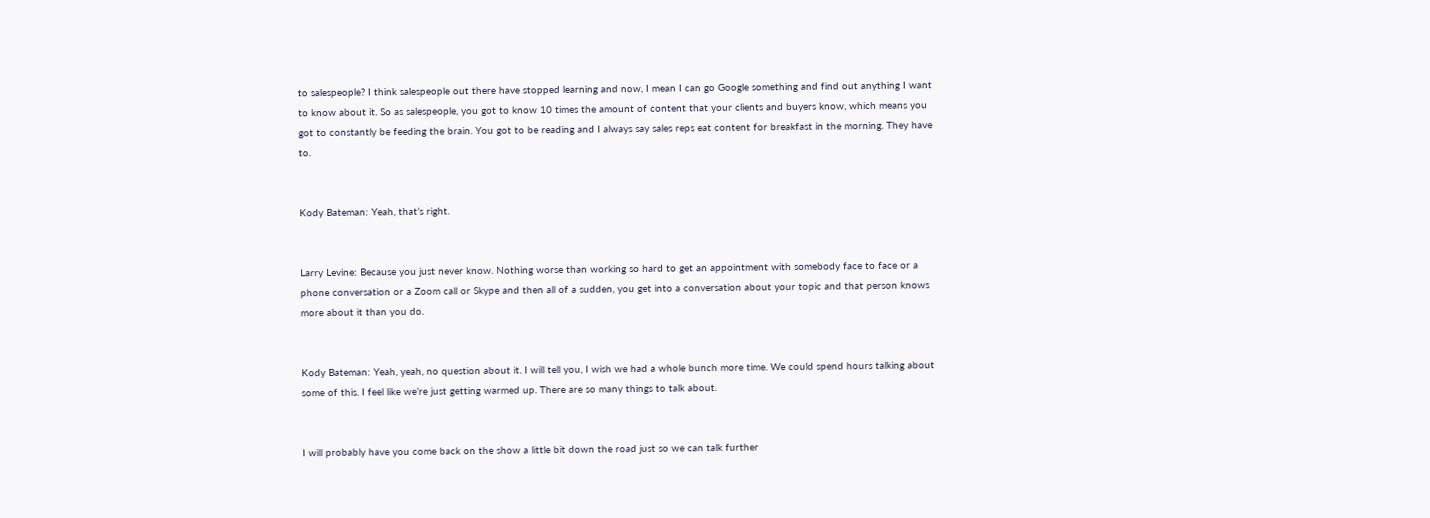to salespeople? I think salespeople out there have stopped learning and now, I mean I can go Google something and find out anything I want to know about it. So as salespeople, you got to know 10 times the amount of content that your clients and buyers know, which means you got to constantly be feeding the brain. You got to be reading and I always say sales reps eat content for breakfast in the morning. They have to.


Kody Bateman: Yeah, that’s right.


Larry Levine: Because you just never know. Nothing worse than working so hard to get an appointment with somebody face to face or a phone conversation or a Zoom call or Skype and then all of a sudden, you get into a conversation about your topic and that person knows more about it than you do.


Kody Bateman: Yeah, yeah, no question about it. I will tell you, I wish we had a whole bunch more time. We could spend hours talking about some of this. I feel like we’re just getting warmed up. There are so many things to talk about.


I will probably have you come back on the show a little bit down the road just so we can talk further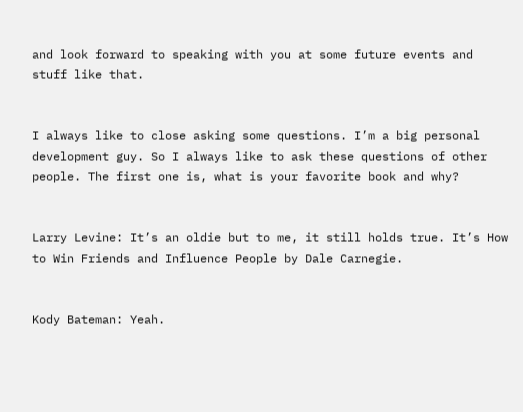and look forward to speaking with you at some future events and stuff like that.


I always like to close asking some questions. I’m a big personal development guy. So I always like to ask these questions of other people. The first one is, what is your favorite book and why?


Larry Levine: It’s an oldie but to me, it still holds true. It’s How to Win Friends and Influence People by Dale Carnegie.


Kody Bateman: Yeah.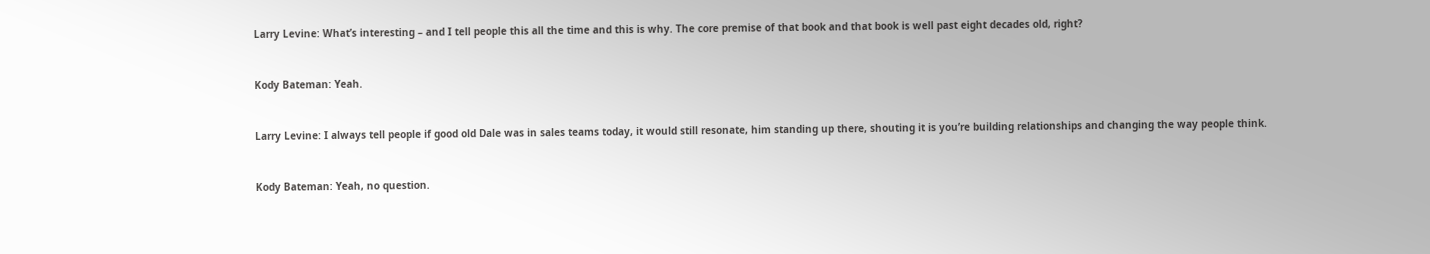Larry Levine: What’s interesting – and I tell people this all the time and this is why. The core premise of that book and that book is well past eight decades old, right?


Kody Bateman: Yeah.


Larry Levine: I always tell people if good old Dale was in sales teams today, it would still resonate, him standing up there, shouting it is you’re building relationships and changing the way people think.


Kody Bateman: Yeah, no question.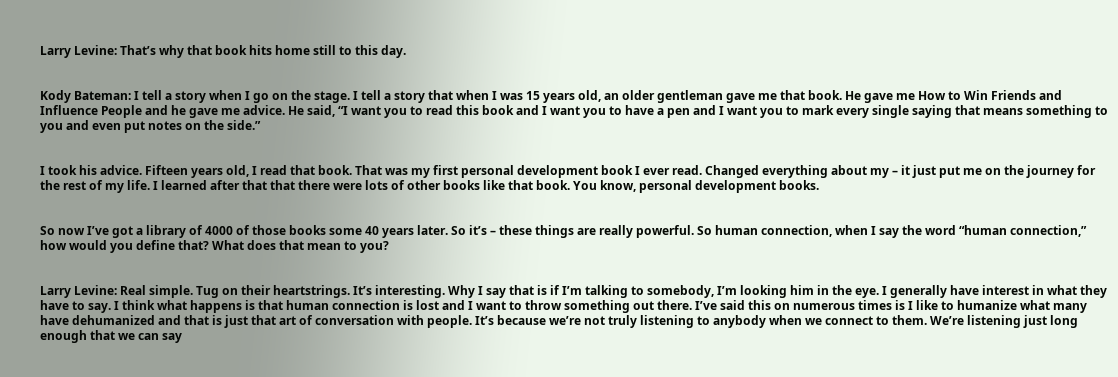Larry Levine: That’s why that book hits home still to this day.


Kody Bateman: I tell a story when I go on the stage. I tell a story that when I was 15 years old, an older gentleman gave me that book. He gave me How to Win Friends and Influence People and he gave me advice. He said, “I want you to read this book and I want you to have a pen and I want you to mark every single saying that means something to you and even put notes on the side.”


I took his advice. Fifteen years old, I read that book. That was my first personal development book I ever read. Changed everything about my – it just put me on the journey for the rest of my life. I learned after that that there were lots of other books like that book. You know, personal development books.


So now I’ve got a library of 4000 of those books some 40 years later. So it’s – these things are really powerful. So human connection, when I say the word “human connection,” how would you define that? What does that mean to you?


Larry Levine: Real simple. Tug on their heartstrings. It’s interesting. Why I say that is if I’m talking to somebody, I’m looking him in the eye. I generally have interest in what they have to say. I think what happens is that human connection is lost and I want to throw something out there. I’ve said this on numerous times is I like to humanize what many have dehumanized and that is just that art of conversation with people. It’s because we’re not truly listening to anybody when we connect to them. We’re listening just long enough that we can say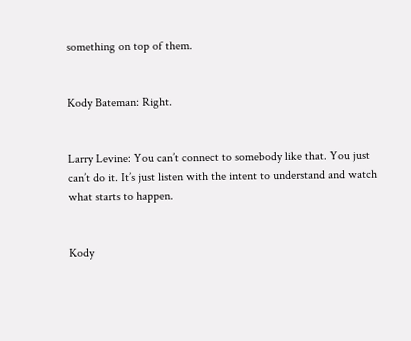something on top of them.


Kody Bateman: Right.


Larry Levine: You can’t connect to somebody like that. You just can’t do it. It’s just listen with the intent to understand and watch what starts to happen.


Kody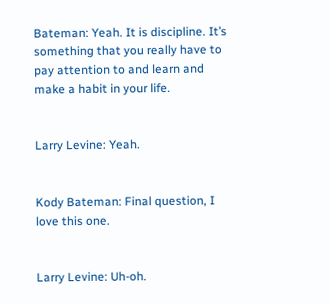Bateman: Yeah. It is discipline. It’s something that you really have to pay attention to and learn and make a habit in your life.


Larry Levine: Yeah.


Kody Bateman: Final question, I love this one.


Larry Levine: Uh-oh.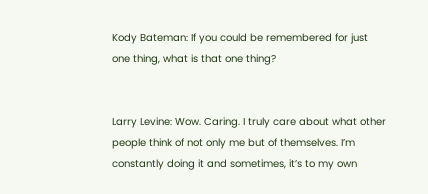Kody Bateman: If you could be remembered for just one thing, what is that one thing?


Larry Levine: Wow. Caring. I truly care about what other people think of not only me but of themselves. I’m constantly doing it and sometimes, it’s to my own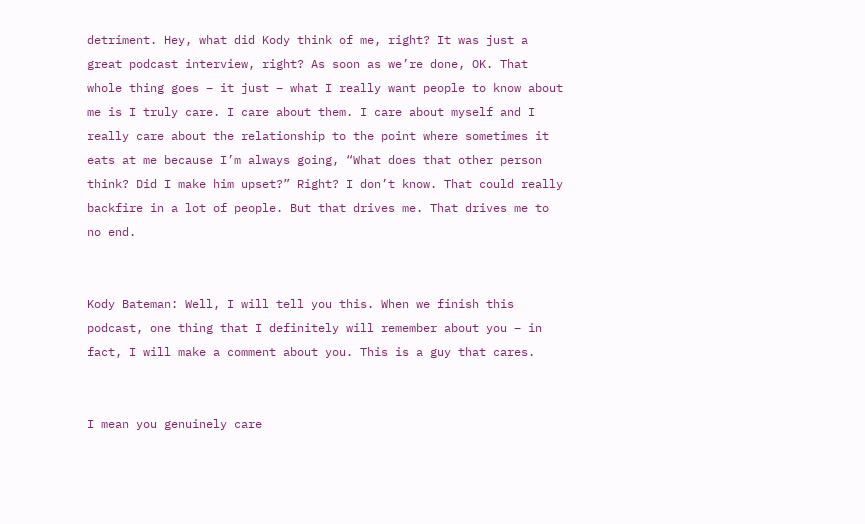detriment. Hey, what did Kody think of me, right? It was just a great podcast interview, right? As soon as we’re done, OK. That whole thing goes – it just – what I really want people to know about me is I truly care. I care about them. I care about myself and I really care about the relationship to the point where sometimes it eats at me because I’m always going, “What does that other person think? Did I make him upset?” Right? I don’t know. That could really backfire in a lot of people. But that drives me. That drives me to no end.


Kody Bateman: Well, I will tell you this. When we finish this podcast, one thing that I definitely will remember about you – in fact, I will make a comment about you. This is a guy that cares.


I mean you genuinely care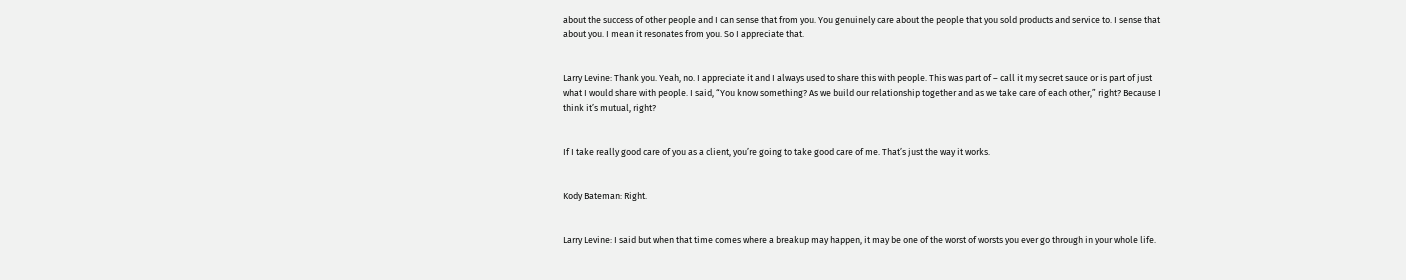about the success of other people and I can sense that from you. You genuinely care about the people that you sold products and service to. I sense that about you. I mean it resonates from you. So I appreciate that.


Larry Levine: Thank you. Yeah, no. I appreciate it and I always used to share this with people. This was part of – call it my secret sauce or is part of just what I would share with people. I said, “You know something? As we build our relationship together and as we take care of each other,” right? Because I think it’s mutual, right?


If I take really good care of you as a client, you’re going to take good care of me. That’s just the way it works.


Kody Bateman: Right.


Larry Levine: I said but when that time comes where a breakup may happen, it may be one of the worst of worsts you ever go through in your whole life.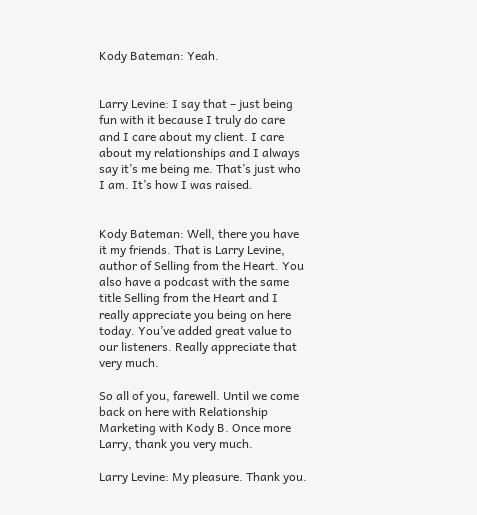Kody Bateman: Yeah.


Larry Levine: I say that – just being fun with it because I truly do care and I care about my client. I care about my relationships and I always say it’s me being me. That’s just who I am. It’s how I was raised.


Kody Bateman: Well, there you have it my friends. That is Larry Levine, author of Selling from the Heart. You also have a podcast with the same title Selling from the Heart and I really appreciate you being on here today. You’ve added great value to our listeners. Really appreciate that very much.

So all of you, farewell. Until we come back on here with Relationship Marketing with Kody B. Once more Larry, thank you very much.

Larry Levine: My pleasure. Thank you.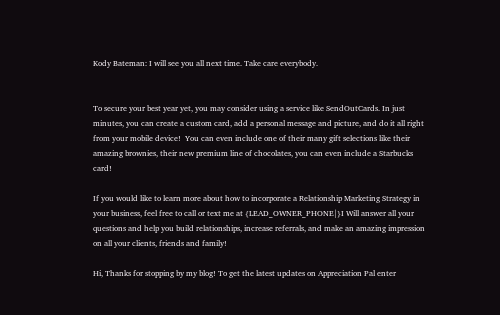Kody Bateman: I will see you all next time. Take care everybody.


To secure your best year yet, you may consider using a service like SendOutCards. In just minutes, you can create a custom card, add a personal message and picture, and do it all right from your mobile device!  You can even include one of their many gift selections like their amazing brownies, their new premium line of chocolates, you can even include a Starbucks card!

If you would like to learn more about how to incorporate a Relationship Marketing Strategy in your business, feel free to call or text me at {LEAD_OWNER_PHONE|}I Will answer all your questions and help you build relationships, increase referrals, and make an amazing impression on all your clients, friends and family!

Hi, Thanks for stopping by my blog! To get the latest updates on Appreciation Pal enter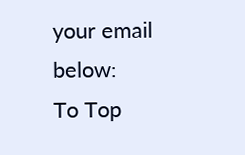your email below:
To Top